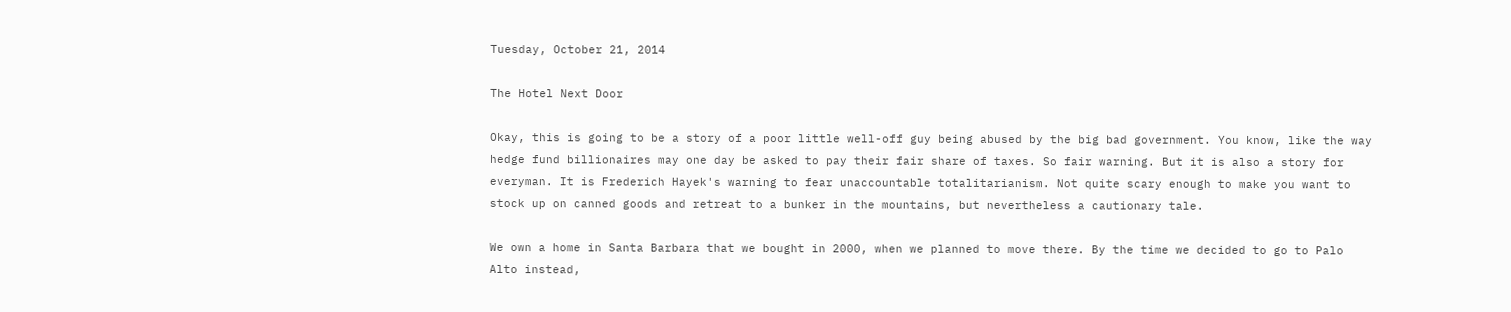Tuesday, October 21, 2014

The Hotel Next Door

Okay, this is going to be a story of a poor little well-off guy being abused by the big bad government. You know, like the way hedge fund billionaires may one day be asked to pay their fair share of taxes. So fair warning. But it is also a story for everyman. It is Frederich Hayek's warning to fear unaccountable totalitarianism. Not quite scary enough to make you want to stock up on canned goods and retreat to a bunker in the mountains, but nevertheless a cautionary tale.

We own a home in Santa Barbara that we bought in 2000, when we planned to move there. By the time we decided to go to Palo Alto instead,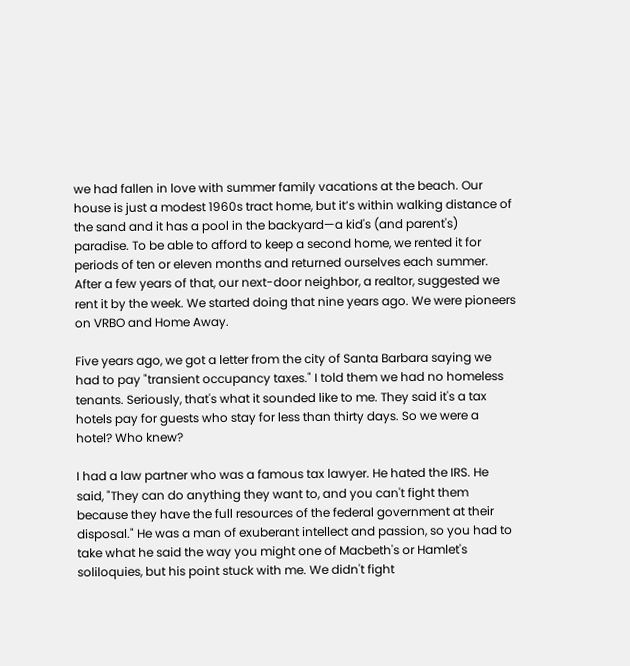we had fallen in love with summer family vacations at the beach. Our house is just a modest 1960s tract home, but it’s within walking distance of the sand and it has a pool in the backyard—a kid's (and parent's) paradise. To be able to afford to keep a second home, we rented it for periods of ten or eleven months and returned ourselves each summer. After a few years of that, our next-door neighbor, a realtor, suggested we rent it by the week. We started doing that nine years ago. We were pioneers on VRBO and Home Away.

Five years ago, we got a letter from the city of Santa Barbara saying we had to pay "transient occupancy taxes." I told them we had no homeless tenants. Seriously, that's what it sounded like to me. They said it's a tax hotels pay for guests who stay for less than thirty days. So we were a hotel? Who knew?

I had a law partner who was a famous tax lawyer. He hated the IRS. He said, "They can do anything they want to, and you can't fight them because they have the full resources of the federal government at their disposal." He was a man of exuberant intellect and passion, so you had to take what he said the way you might one of Macbeth's or Hamlet's soliloquies, but his point stuck with me. We didn't fight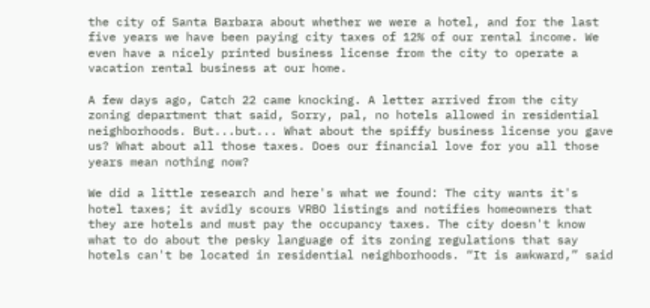the city of Santa Barbara about whether we were a hotel, and for the last five years we have been paying city taxes of 12% of our rental income. We even have a nicely printed business license from the city to operate a vacation rental business at our home.

A few days ago, Catch 22 came knocking. A letter arrived from the city zoning department that said, Sorry, pal, no hotels allowed in residential neighborhoods. But...but... What about the spiffy business license you gave us? What about all those taxes. Does our financial love for you all those years mean nothing now?

We did a little research and here's what we found: The city wants it's hotel taxes; it avidly scours VRBO listings and notifies homeowners that they are hotels and must pay the occupancy taxes. The city doesn't know what to do about the pesky language of its zoning regulations that say hotels can't be located in residential neighborhoods. “It is awkward,” said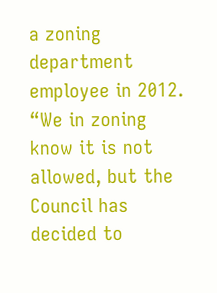a zoning department employee in 2012. “We in zoning know it is not allowed, but the Council has decided to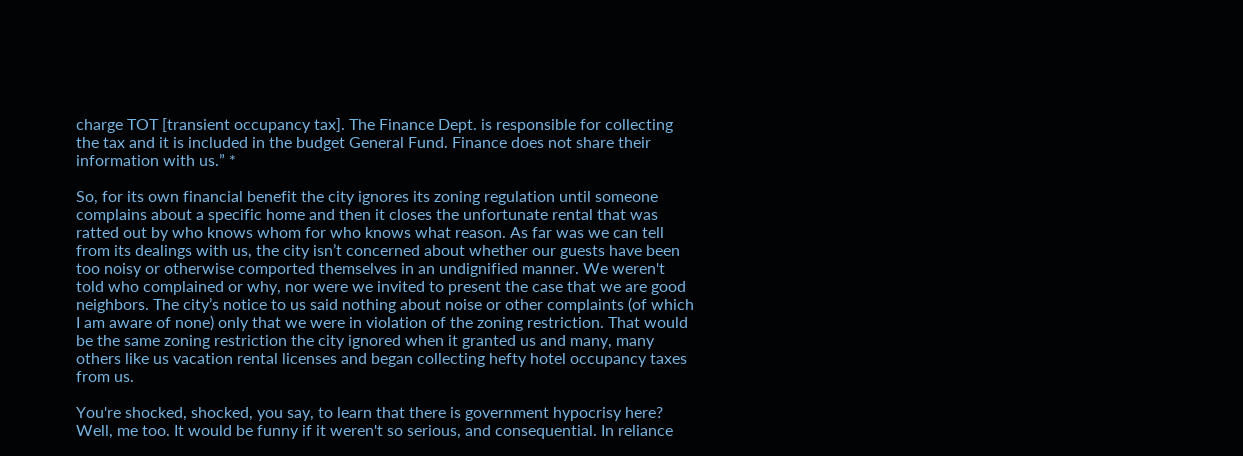charge TOT [transient occupancy tax]. The Finance Dept. is responsible for collecting the tax and it is included in the budget General Fund. Finance does not share their information with us.” *

So, for its own financial benefit the city ignores its zoning regulation until someone complains about a specific home and then it closes the unfortunate rental that was ratted out by who knows whom for who knows what reason. As far was we can tell from its dealings with us, the city isn’t concerned about whether our guests have been too noisy or otherwise comported themselves in an undignified manner. We weren't told who complained or why, nor were we invited to present the case that we are good neighbors. The city’s notice to us said nothing about noise or other complaints (of which I am aware of none) only that we were in violation of the zoning restriction. That would be the same zoning restriction the city ignored when it granted us and many, many others like us vacation rental licenses and began collecting hefty hotel occupancy taxes from us.

You're shocked, shocked, you say, to learn that there is government hypocrisy here? Well, me too. It would be funny if it weren't so serious, and consequential. In reliance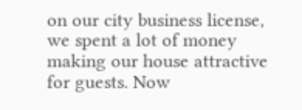on our city business license, we spent a lot of money making our house attractive for guests. Now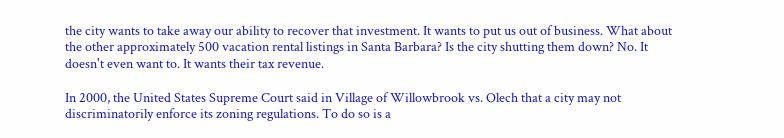the city wants to take away our ability to recover that investment. It wants to put us out of business. What about the other approximately 500 vacation rental listings in Santa Barbara? Is the city shutting them down? No. It doesn't even want to. It wants their tax revenue.

In 2000, the United States Supreme Court said in Village of Willowbrook vs. Olech that a city may not discriminatorily enforce its zoning regulations. To do so is a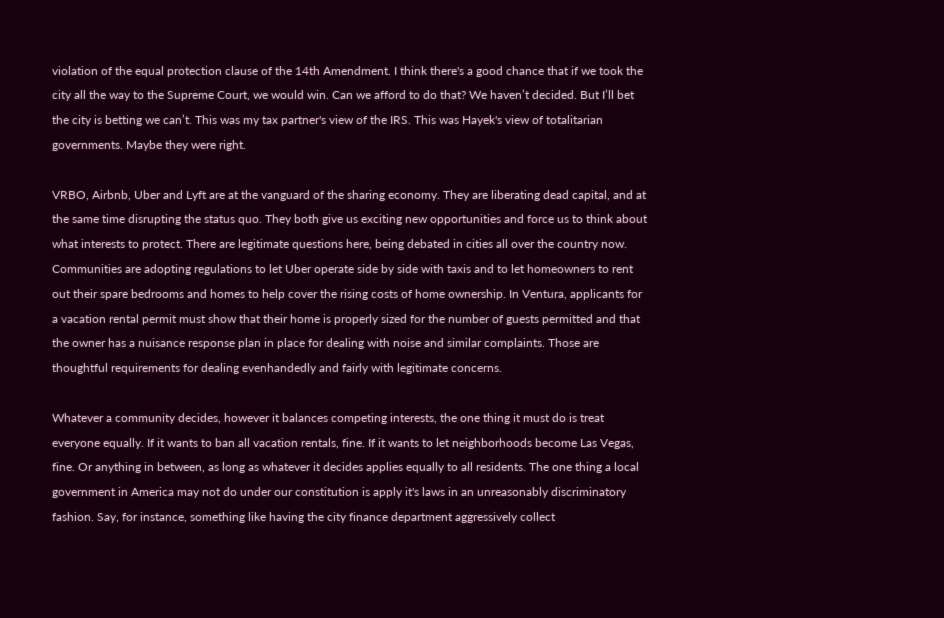violation of the equal protection clause of the 14th Amendment. I think there's a good chance that if we took the city all the way to the Supreme Court, we would win. Can we afford to do that? We haven’t decided. But I’ll bet the city is betting we can’t. This was my tax partner's view of the IRS. This was Hayek's view of totalitarian governments. Maybe they were right.

VRBO, Airbnb, Uber and Lyft are at the vanguard of the sharing economy. They are liberating dead capital, and at the same time disrupting the status quo. They both give us exciting new opportunities and force us to think about what interests to protect. There are legitimate questions here, being debated in cities all over the country now. Communities are adopting regulations to let Uber operate side by side with taxis and to let homeowners to rent out their spare bedrooms and homes to help cover the rising costs of home ownership. In Ventura, applicants for a vacation rental permit must show that their home is properly sized for the number of guests permitted and that the owner has a nuisance response plan in place for dealing with noise and similar complaints. Those are thoughtful requirements for dealing evenhandedly and fairly with legitimate concerns.

Whatever a community decides, however it balances competing interests, the one thing it must do is treat everyone equally. If it wants to ban all vacation rentals, fine. If it wants to let neighborhoods become Las Vegas, fine. Or anything in between, as long as whatever it decides applies equally to all residents. The one thing a local government in America may not do under our constitution is apply it's laws in an unreasonably discriminatory fashion. Say, for instance, something like having the city finance department aggressively collect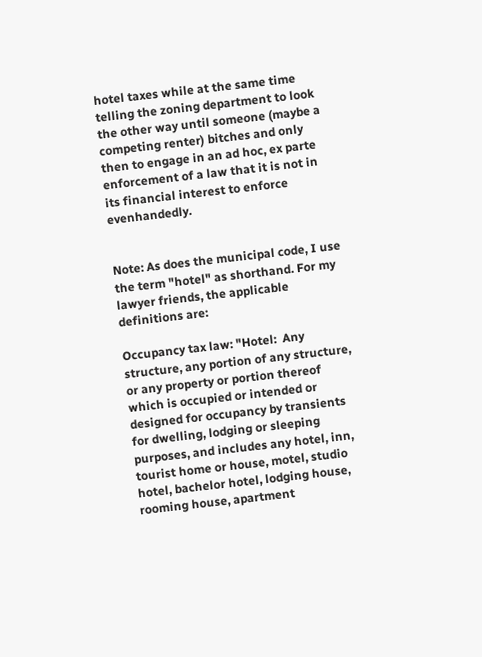hotel taxes while at the same time telling the zoning department to look the other way until someone (maybe a competing renter) bitches and only then to engage in an ad hoc, ex parte enforcement of a law that it is not in its financial interest to enforce evenhandedly.


Note: As does the municipal code, I use the term "hotel" as shorthand. For my lawyer friends, the applicable definitions are:

Occupancy tax law: "Hotel:  Any structure, any portion of any structure, or any property or portion thereof which is occupied or intended or designed for occupancy by transients for dwelling, lodging or sleeping purposes, and includes any hotel, inn, tourist home or house, motel, studio hotel, bachelor hotel, lodging house, rooming house, apartment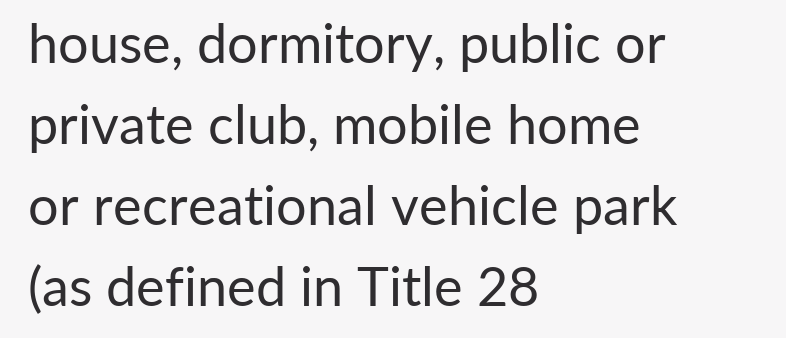house, dormitory, public or private club, mobile home or recreational vehicle park (as defined in Title 28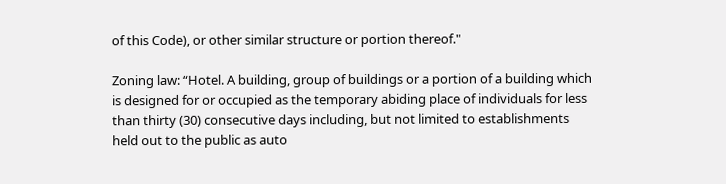of this Code), or other similar structure or portion thereof."

Zoning law: “Hotel. A building, group of buildings or a portion of a building which is designed for or occupied as the temporary abiding place of individuals for less than thirty (30) consecutive days including, but not limited to establishments held out to the public as auto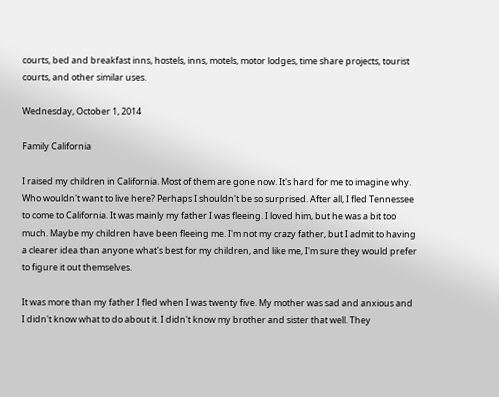courts, bed and breakfast inns, hostels, inns, motels, motor lodges, time share projects, tourist courts, and other similar uses.

Wednesday, October 1, 2014

Family California

I raised my children in California. Most of them are gone now. It's hard for me to imagine why. Who wouldn't want to live here? Perhaps I shouldn't be so surprised. After all, I fled Tennessee to come to California. It was mainly my father I was fleeing. I loved him, but he was a bit too much. Maybe my children have been fleeing me. I'm not my crazy father, but I admit to having a clearer idea than anyone what's best for my children, and like me, I'm sure they would prefer to figure it out themselves.

It was more than my father I fled when I was twenty five. My mother was sad and anxious and I didn't know what to do about it. I didn't know my brother and sister that well. They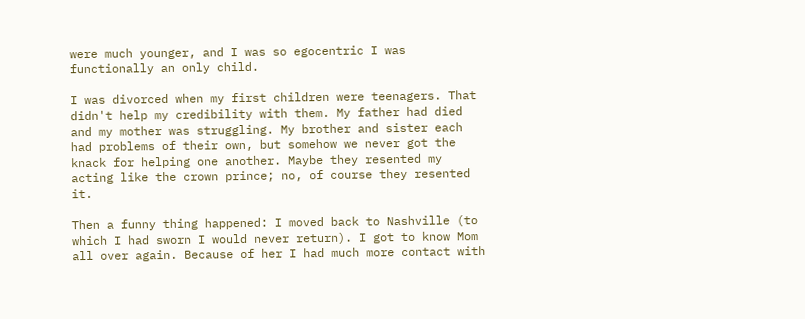were much younger, and I was so egocentric I was functionally an only child.

I was divorced when my first children were teenagers. That didn't help my credibility with them. My father had died and my mother was struggling. My brother and sister each had problems of their own, but somehow we never got the knack for helping one another. Maybe they resented my acting like the crown prince; no, of course they resented it.

Then a funny thing happened: I moved back to Nashville (to which I had sworn I would never return). I got to know Mom all over again. Because of her I had much more contact with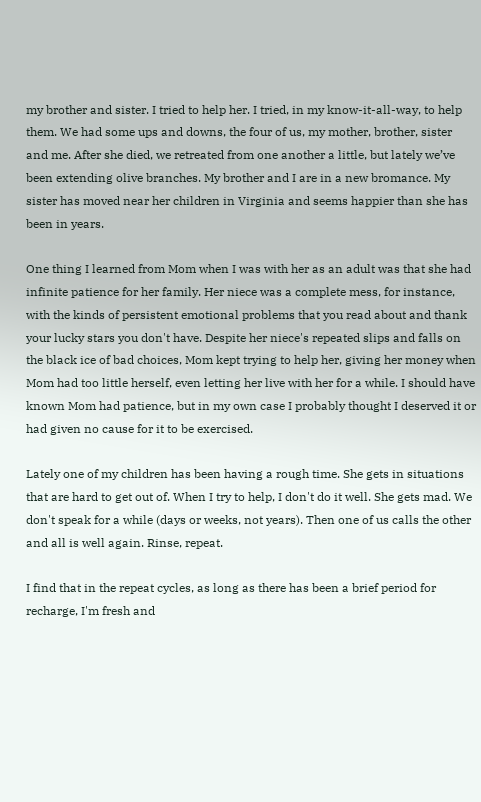my brother and sister. I tried to help her. I tried, in my know-it-all-way, to help them. We had some ups and downs, the four of us, my mother, brother, sister and me. After she died, we retreated from one another a little, but lately we’ve been extending olive branches. My brother and I are in a new bromance. My sister has moved near her children in Virginia and seems happier than she has been in years.

One thing I learned from Mom when I was with her as an adult was that she had infinite patience for her family. Her niece was a complete mess, for instance, with the kinds of persistent emotional problems that you read about and thank your lucky stars you don't have. Despite her niece's repeated slips and falls on the black ice of bad choices, Mom kept trying to help her, giving her money when Mom had too little herself, even letting her live with her for a while. I should have known Mom had patience, but in my own case I probably thought I deserved it or had given no cause for it to be exercised.

Lately one of my children has been having a rough time. She gets in situations that are hard to get out of. When I try to help, I don't do it well. She gets mad. We don't speak for a while (days or weeks, not years). Then one of us calls the other and all is well again. Rinse, repeat.

I find that in the repeat cycles, as long as there has been a brief period for recharge, I'm fresh and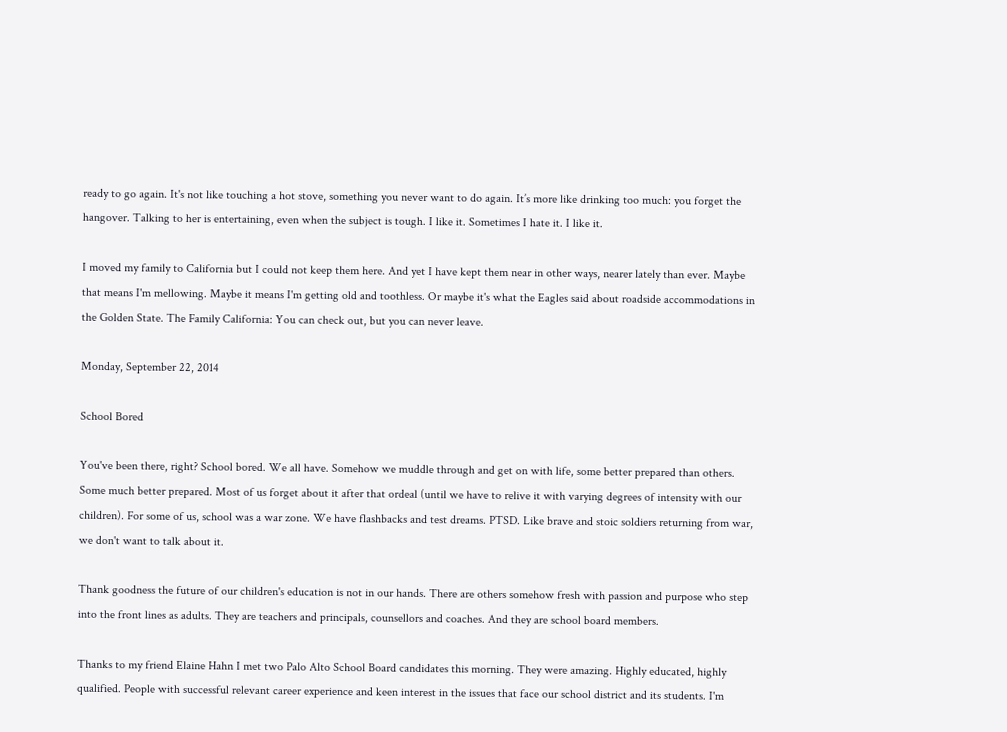ready to go again. It's not like touching a hot stove, something you never want to do again. It’s more like drinking too much: you forget the hangover. Talking to her is entertaining, even when the subject is tough. I like it. Sometimes I hate it. I like it.

I moved my family to California but I could not keep them here. And yet I have kept them near in other ways, nearer lately than ever. Maybe that means I'm mellowing. Maybe it means I'm getting old and toothless. Or maybe it's what the Eagles said about roadside accommodations in the Golden State. The Family California: You can check out, but you can never leave.

Monday, September 22, 2014

School Bored

You've been there, right? School bored. We all have. Somehow we muddle through and get on with life, some better prepared than others. Some much better prepared. Most of us forget about it after that ordeal (until we have to relive it with varying degrees of intensity with our children). For some of us, school was a war zone. We have flashbacks and test dreams. PTSD. Like brave and stoic soldiers returning from war, we don't want to talk about it.

Thank goodness the future of our children's education is not in our hands. There are others somehow fresh with passion and purpose who step into the front lines as adults. They are teachers and principals, counsellors and coaches. And they are school board members.

Thanks to my friend Elaine Hahn I met two Palo Alto School Board candidates this morning. They were amazing. Highly educated, highly qualified. People with successful relevant career experience and keen interest in the issues that face our school district and its students. I'm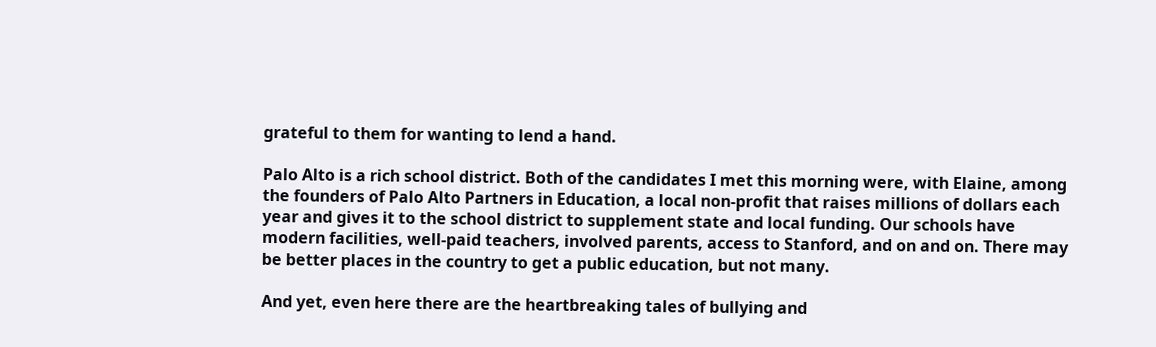grateful to them for wanting to lend a hand.

Palo Alto is a rich school district. Both of the candidates I met this morning were, with Elaine, among the founders of Palo Alto Partners in Education, a local non-profit that raises millions of dollars each year and gives it to the school district to supplement state and local funding. Our schools have modern facilities, well-paid teachers, involved parents, access to Stanford, and on and on. There may be better places in the country to get a public education, but not many.

And yet, even here there are the heartbreaking tales of bullying and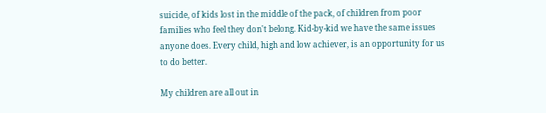suicide, of kids lost in the middle of the pack, of children from poor families who feel they don't belong. Kid-by-kid we have the same issues anyone does. Every child, high and low achiever, is an opportunity for us to do better.

My children are all out in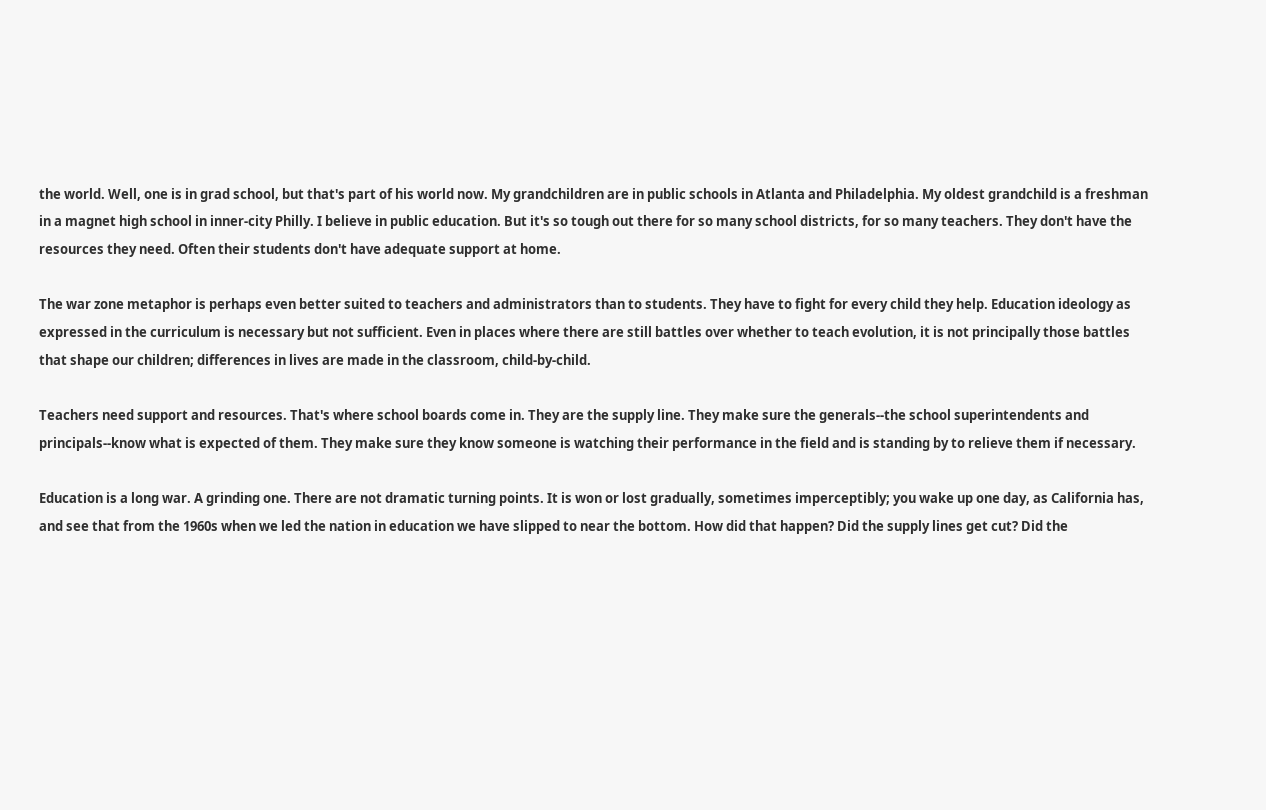the world. Well, one is in grad school, but that's part of his world now. My grandchildren are in public schools in Atlanta and Philadelphia. My oldest grandchild is a freshman in a magnet high school in inner-city Philly. I believe in public education. But it's so tough out there for so many school districts, for so many teachers. They don't have the resources they need. Often their students don't have adequate support at home.

The war zone metaphor is perhaps even better suited to teachers and administrators than to students. They have to fight for every child they help. Education ideology as expressed in the curriculum is necessary but not sufficient. Even in places where there are still battles over whether to teach evolution, it is not principally those battles that shape our children; differences in lives are made in the classroom, child-by-child.

Teachers need support and resources. That's where school boards come in. They are the supply line. They make sure the generals--the school superintendents and principals--know what is expected of them. They make sure they know someone is watching their performance in the field and is standing by to relieve them if necessary.

Education is a long war. A grinding one. There are not dramatic turning points. It is won or lost gradually, sometimes imperceptibly; you wake up one day, as California has, and see that from the 1960s when we led the nation in education we have slipped to near the bottom. How did that happen? Did the supply lines get cut? Did the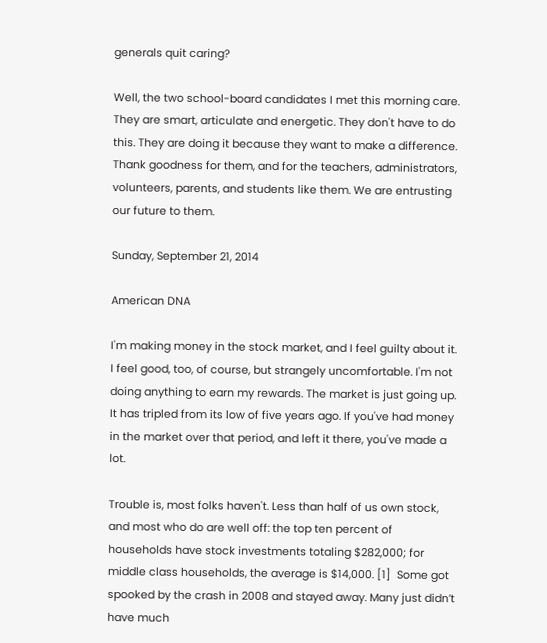generals quit caring?

Well, the two school-board candidates I met this morning care. They are smart, articulate and energetic. They don't have to do this. They are doing it because they want to make a difference. Thank goodness for them, and for the teachers, administrators, volunteers, parents, and students like them. We are entrusting our future to them.

Sunday, September 21, 2014

American DNA

I'm making money in the stock market, and I feel guilty about it. I feel good, too, of course, but strangely uncomfortable. I'm not doing anything to earn my rewards. The market is just going up. It has tripled from its low of five years ago. If you've had money in the market over that period, and left it there, you've made a lot.

Trouble is, most folks haven't. Less than half of us own stock, and most who do are well off: the top ten percent of households have stock investments totaling $282,000; for middle class households, the average is $14,000. [1]  Some got spooked by the crash in 2008 and stayed away. Many just didn’t have much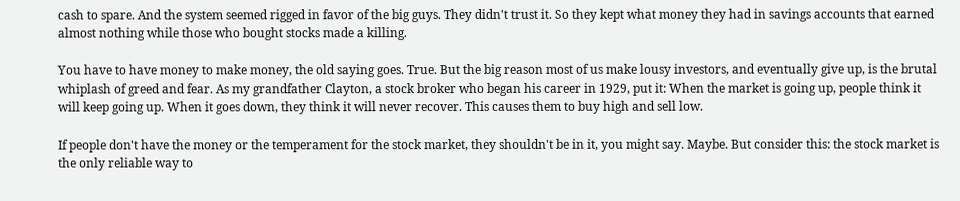cash to spare. And the system seemed rigged in favor of the big guys. They didn't trust it. So they kept what money they had in savings accounts that earned almost nothing while those who bought stocks made a killing.

You have to have money to make money, the old saying goes. True. But the big reason most of us make lousy investors, and eventually give up, is the brutal whiplash of greed and fear. As my grandfather Clayton, a stock broker who began his career in 1929, put it: When the market is going up, people think it will keep going up. When it goes down, they think it will never recover. This causes them to buy high and sell low.

If people don't have the money or the temperament for the stock market, they shouldn't be in it, you might say. Maybe. But consider this: the stock market is the only reliable way to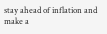stay ahead of inflation and make a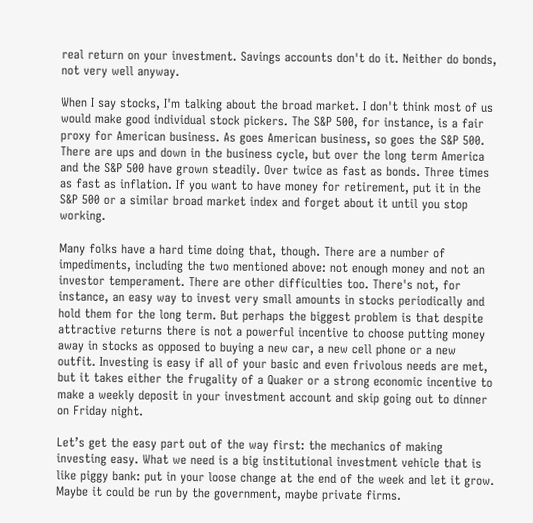real return on your investment. Savings accounts don't do it. Neither do bonds, not very well anyway.

When I say stocks, I'm talking about the broad market. I don't think most of us would make good individual stock pickers. The S&P 500, for instance, is a fair proxy for American business. As goes American business, so goes the S&P 500. There are ups and down in the business cycle, but over the long term America and the S&P 500 have grown steadily. Over twice as fast as bonds. Three times as fast as inflation. If you want to have money for retirement, put it in the S&P 500 or a similar broad market index and forget about it until you stop working.

Many folks have a hard time doing that, though. There are a number of impediments, including the two mentioned above: not enough money and not an investor temperament. There are other difficulties too. There's not, for instance, an easy way to invest very small amounts in stocks periodically and hold them for the long term. But perhaps the biggest problem is that despite attractive returns there is not a powerful incentive to choose putting money away in stocks as opposed to buying a new car, a new cell phone or a new outfit. Investing is easy if all of your basic and even frivolous needs are met, but it takes either the frugality of a Quaker or a strong economic incentive to make a weekly deposit in your investment account and skip going out to dinner on Friday night.

Let’s get the easy part out of the way first: the mechanics of making investing easy. What we need is a big institutional investment vehicle that is like piggy bank: put in your loose change at the end of the week and let it grow. Maybe it could be run by the government, maybe private firms.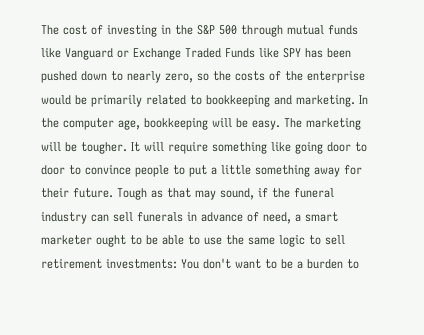The cost of investing in the S&P 500 through mutual funds like Vanguard or Exchange Traded Funds like SPY has been pushed down to nearly zero, so the costs of the enterprise would be primarily related to bookkeeping and marketing. In the computer age, bookkeeping will be easy. The marketing will be tougher. It will require something like going door to door to convince people to put a little something away for their future. Tough as that may sound, if the funeral industry can sell funerals in advance of need, a smart marketer ought to be able to use the same logic to sell retirement investments: You don't want to be a burden to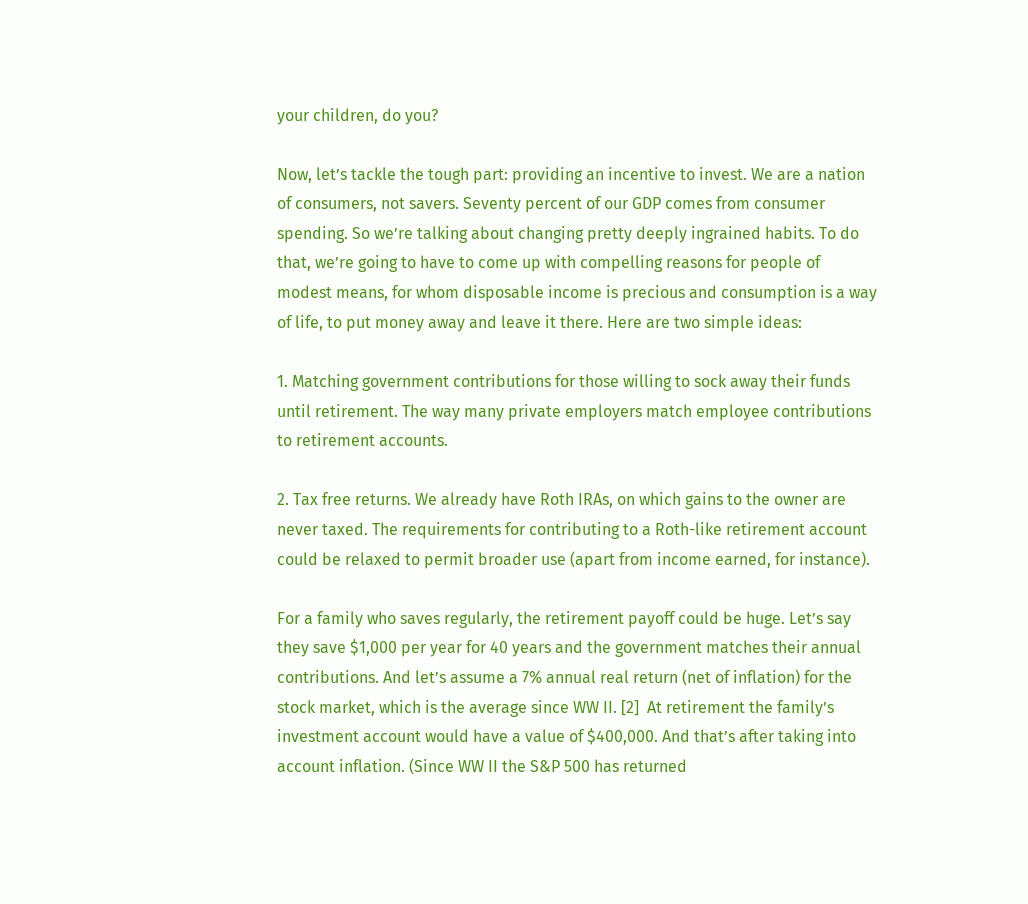your children, do you?

Now, let’s tackle the tough part: providing an incentive to invest. We are a nation of consumers, not savers. Seventy percent of our GDP comes from consumer spending. So we’re talking about changing pretty deeply ingrained habits. To do that, we’re going to have to come up with compelling reasons for people of modest means, for whom disposable income is precious and consumption is a way of life, to put money away and leave it there. Here are two simple ideas:

1. Matching government contributions for those willing to sock away their funds until retirement. The way many private employers match employee contributions to retirement accounts.

2. Tax free returns. We already have Roth IRAs, on which gains to the owner are never taxed. The requirements for contributing to a Roth-like retirement account could be relaxed to permit broader use (apart from income earned, for instance).

For a family who saves regularly, the retirement payoff could be huge. Let’s say they save $1,000 per year for 40 years and the government matches their annual contributions. And let’s assume a 7% annual real return (net of inflation) for the stock market, which is the average since WW II. [2]  At retirement the family’s investment account would have a value of $400,000. And that’s after taking into account inflation. (Since WW II the S&P 500 has returned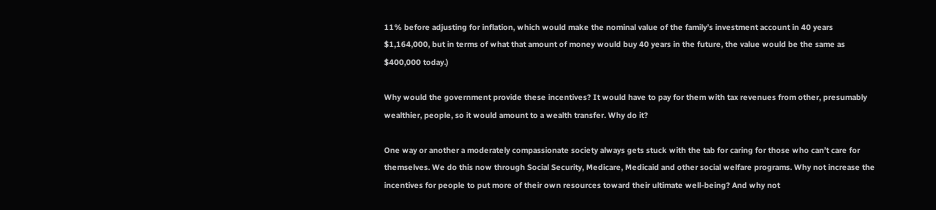11% before adjusting for inflation, which would make the nominal value of the family’s investment account in 40 years $1,164,000, but in terms of what that amount of money would buy 40 years in the future, the value would be the same as $400,000 today.)

Why would the government provide these incentives? It would have to pay for them with tax revenues from other, presumably wealthier, people, so it would amount to a wealth transfer. Why do it?

One way or another a moderately compassionate society always gets stuck with the tab for caring for those who can’t care for themselves. We do this now through Social Security, Medicare, Medicaid and other social welfare programs. Why not increase the incentives for people to put more of their own resources toward their ultimate well-being? And why not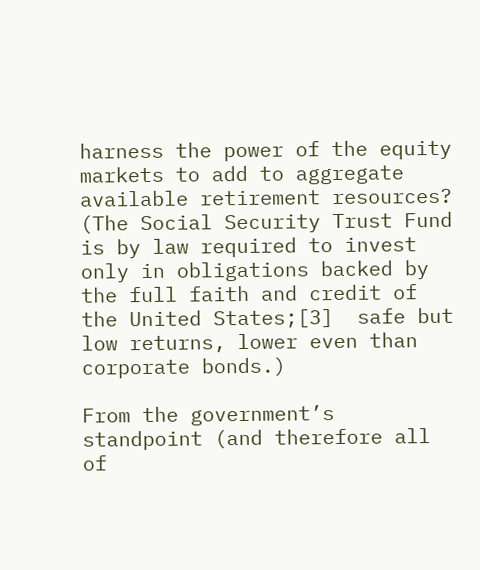harness the power of the equity markets to add to aggregate available retirement resources? (The Social Security Trust Fund is by law required to invest only in obligations backed by the full faith and credit of the United States;[3]  safe but low returns, lower even than corporate bonds.)

From the government’s standpoint (and therefore all of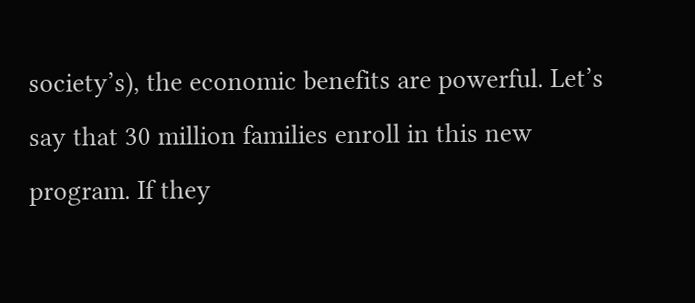society’s), the economic benefits are powerful. Let’s say that 30 million families enroll in this new program. If they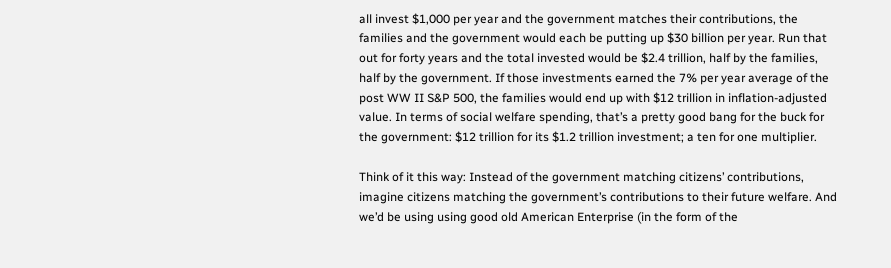all invest $1,000 per year and the government matches their contributions, the families and the government would each be putting up $30 billion per year. Run that out for forty years and the total invested would be $2.4 trillion, half by the families, half by the government. If those investments earned the 7% per year average of the post WW II S&P 500, the families would end up with $12 trillion in inflation-adjusted value. In terms of social welfare spending, that’s a pretty good bang for the buck for the government: $12 trillion for its $1.2 trillion investment; a ten for one multiplier.

Think of it this way: Instead of the government matching citizens’ contributions, imagine citizens matching the government’s contributions to their future welfare. And we’d be using using good old American Enterprise (in the form of the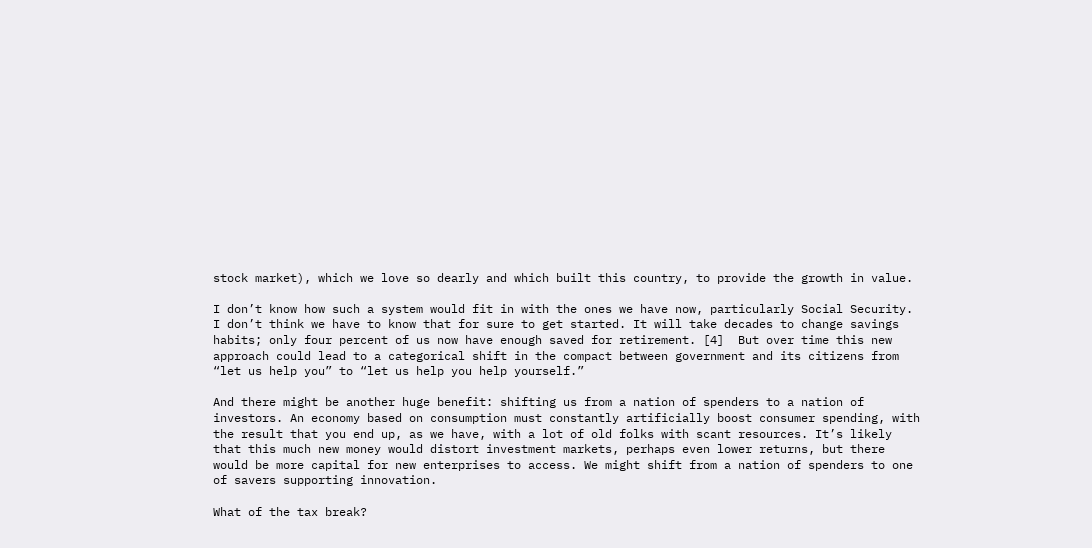stock market), which we love so dearly and which built this country, to provide the growth in value.

I don’t know how such a system would fit in with the ones we have now, particularly Social Security. I don’t think we have to know that for sure to get started. It will take decades to change savings habits; only four percent of us now have enough saved for retirement. [4]  But over time this new approach could lead to a categorical shift in the compact between government and its citizens from “let us help you” to “let us help you help yourself.”

And there might be another huge benefit: shifting us from a nation of spenders to a nation of investors. An economy based on consumption must constantly artificially boost consumer spending, with the result that you end up, as we have, with a lot of old folks with scant resources. It’s likely that this much new money would distort investment markets, perhaps even lower returns, but there would be more capital for new enterprises to access. We might shift from a nation of spenders to one of savers supporting innovation.

What of the tax break?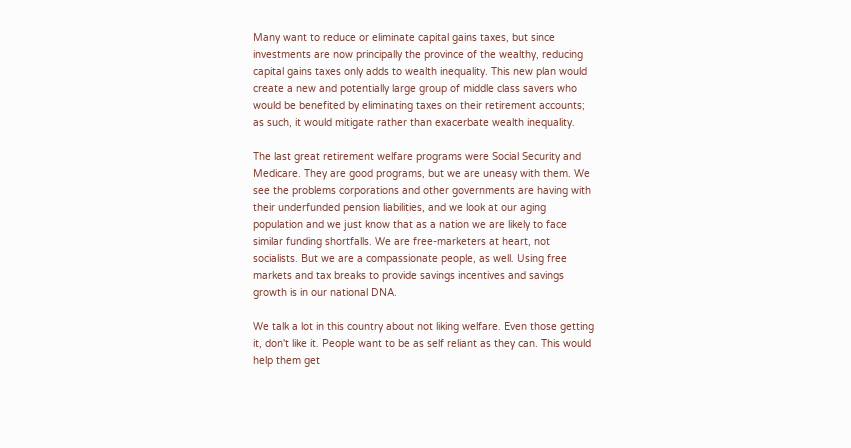Many want to reduce or eliminate capital gains taxes, but since investments are now principally the province of the wealthy, reducing capital gains taxes only adds to wealth inequality. This new plan would create a new and potentially large group of middle class savers who would be benefited by eliminating taxes on their retirement accounts; as such, it would mitigate rather than exacerbate wealth inequality.

The last great retirement welfare programs were Social Security and Medicare. They are good programs, but we are uneasy with them. We see the problems corporations and other governments are having with their underfunded pension liabilities, and we look at our aging population and we just know that as a nation we are likely to face similar funding shortfalls. We are free-marketers at heart, not socialists. But we are a compassionate people, as well. Using free markets and tax breaks to provide savings incentives and savings growth is in our national DNA.

We talk a lot in this country about not liking welfare. Even those getting it, don't like it. People want to be as self reliant as they can. This would help them get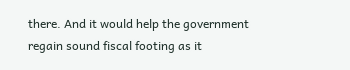there. And it would help the government regain sound fiscal footing as it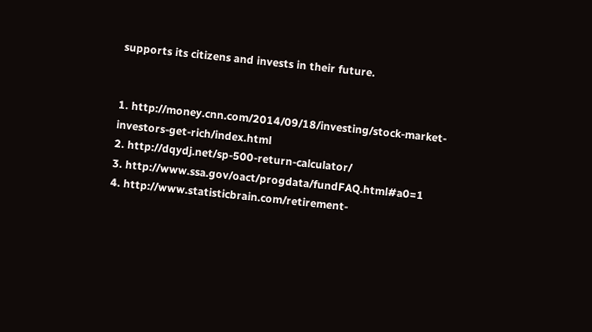supports its citizens and invests in their future.


1. http://money.cnn.com/2014/09/18/investing/stock-market-investors-get-rich/index.html
2. http://dqydj.net/sp-500-return-calculator/
3. http://www.ssa.gov/oact/progdata/fundFAQ.html#a0=1
4. http://www.statisticbrain.com/retirement-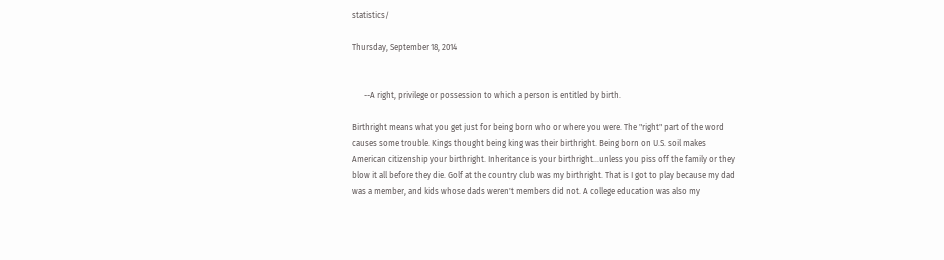statistics/

Thursday, September 18, 2014


      --A right, privilege or possession to which a person is entitled by birth.

Birthright means what you get just for being born who or where you were. The "right" part of the word causes some trouble. Kings thought being king was their birthright. Being born on U.S. soil makes American citizenship your birthright. Inheritance is your birthright...unless you piss off the family or they blow it all before they die. Golf at the country club was my birthright. That is I got to play because my dad was a member, and kids whose dads weren't members did not. A college education was also my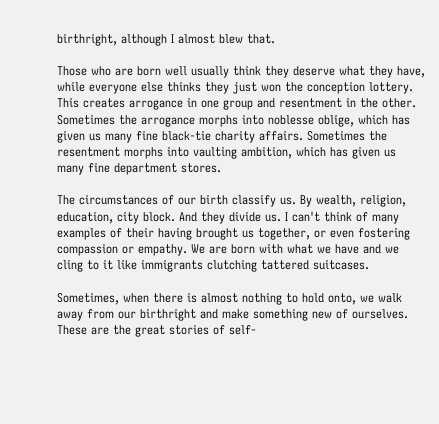birthright, although I almost blew that.

Those who are born well usually think they deserve what they have, while everyone else thinks they just won the conception lottery. This creates arrogance in one group and resentment in the other. Sometimes the arrogance morphs into noblesse oblige, which has given us many fine black-tie charity affairs. Sometimes the resentment morphs into vaulting ambition, which has given us many fine department stores.

The circumstances of our birth classify us. By wealth, religion, education, city block. And they divide us. I can't think of many examples of their having brought us together, or even fostering compassion or empathy. We are born with what we have and we cling to it like immigrants clutching tattered suitcases.

Sometimes, when there is almost nothing to hold onto, we walk away from our birthright and make something new of ourselves. These are the great stories of self-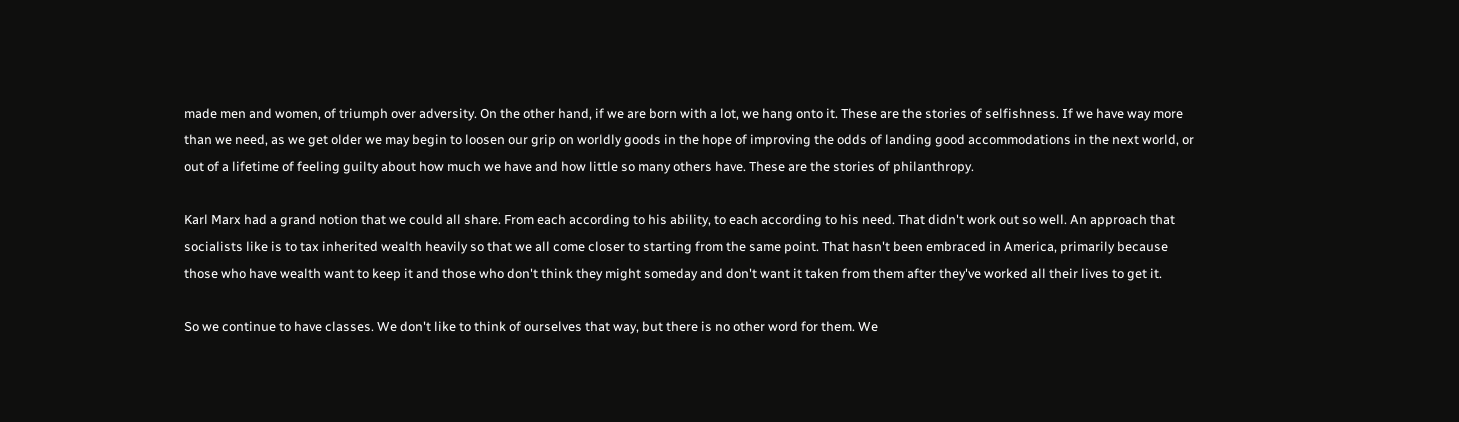made men and women, of triumph over adversity. On the other hand, if we are born with a lot, we hang onto it. These are the stories of selfishness. If we have way more than we need, as we get older we may begin to loosen our grip on worldly goods in the hope of improving the odds of landing good accommodations in the next world, or out of a lifetime of feeling guilty about how much we have and how little so many others have. These are the stories of philanthropy.

Karl Marx had a grand notion that we could all share. From each according to his ability, to each according to his need. That didn't work out so well. An approach that socialists like is to tax inherited wealth heavily so that we all come closer to starting from the same point. That hasn't been embraced in America, primarily because those who have wealth want to keep it and those who don't think they might someday and don't want it taken from them after they've worked all their lives to get it.

So we continue to have classes. We don't like to think of ourselves that way, but there is no other word for them. We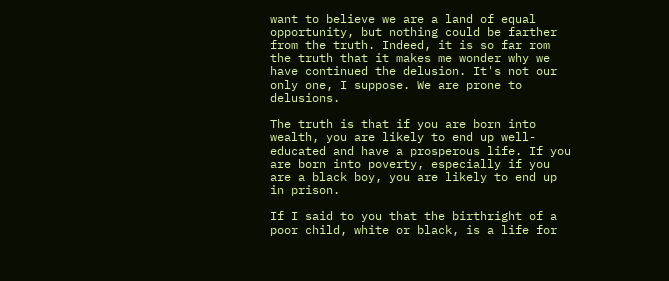want to believe we are a land of equal opportunity, but nothing could be farther from the truth. Indeed, it is so far rom the truth that it makes me wonder why we have continued the delusion. It's not our only one, I suppose. We are prone to delusions.

The truth is that if you are born into wealth, you are likely to end up well-educated and have a prosperous life. If you are born into poverty, especially if you are a black boy, you are likely to end up in prison.

If I said to you that the birthright of a poor child, white or black, is a life for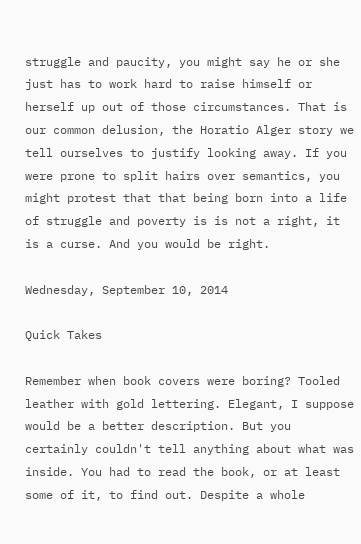struggle and paucity, you might say he or she just has to work hard to raise himself or herself up out of those circumstances. That is our common delusion, the Horatio Alger story we tell ourselves to justify looking away. If you were prone to split hairs over semantics, you might protest that that being born into a life of struggle and poverty is is not a right, it is a curse. And you would be right.

Wednesday, September 10, 2014

Quick Takes

Remember when book covers were boring? Tooled leather with gold lettering. Elegant, I suppose would be a better description. But you certainly couldn't tell anything about what was inside. You had to read the book, or at least some of it, to find out. Despite a whole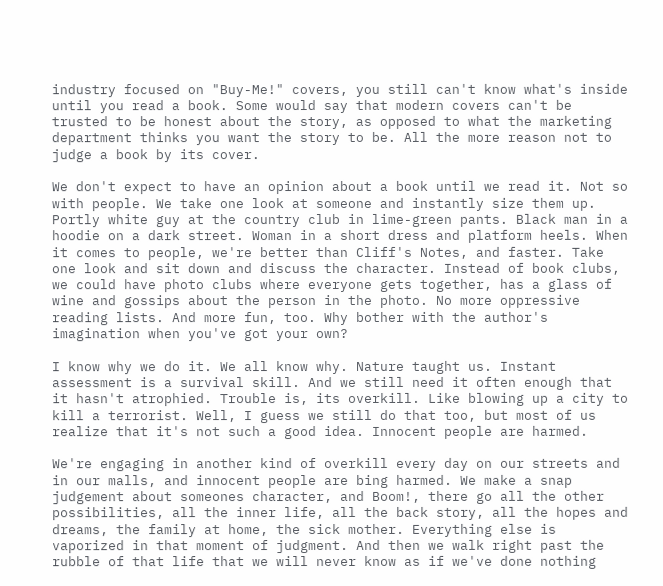industry focused on "Buy-Me!" covers, you still can't know what's inside until you read a book. Some would say that modern covers can't be trusted to be honest about the story, as opposed to what the marketing department thinks you want the story to be. All the more reason not to judge a book by its cover.

We don't expect to have an opinion about a book until we read it. Not so with people. We take one look at someone and instantly size them up. Portly white guy at the country club in lime-green pants. Black man in a  hoodie on a dark street. Woman in a short dress and platform heels. When it comes to people, we're better than Cliff's Notes, and faster. Take one look and sit down and discuss the character. Instead of book clubs, we could have photo clubs where everyone gets together, has a glass of wine and gossips about the person in the photo. No more oppressive reading lists. And more fun, too. Why bother with the author's imagination when you've got your own?

I know why we do it. We all know why. Nature taught us. Instant assessment is a survival skill. And we still need it often enough that it hasn't atrophied. Trouble is, its overkill. Like blowing up a city to kill a terrorist. Well, I guess we still do that too, but most of us realize that it's not such a good idea. Innocent people are harmed.

We're engaging in another kind of overkill every day on our streets and in our malls, and innocent people are bing harmed. We make a snap judgement about someones character, and Boom!, there go all the other possibilities, all the inner life, all the back story, all the hopes and dreams, the family at home, the sick mother. Everything else is vaporized in that moment of judgment. And then we walk right past the rubble of that life that we will never know as if we've done nothing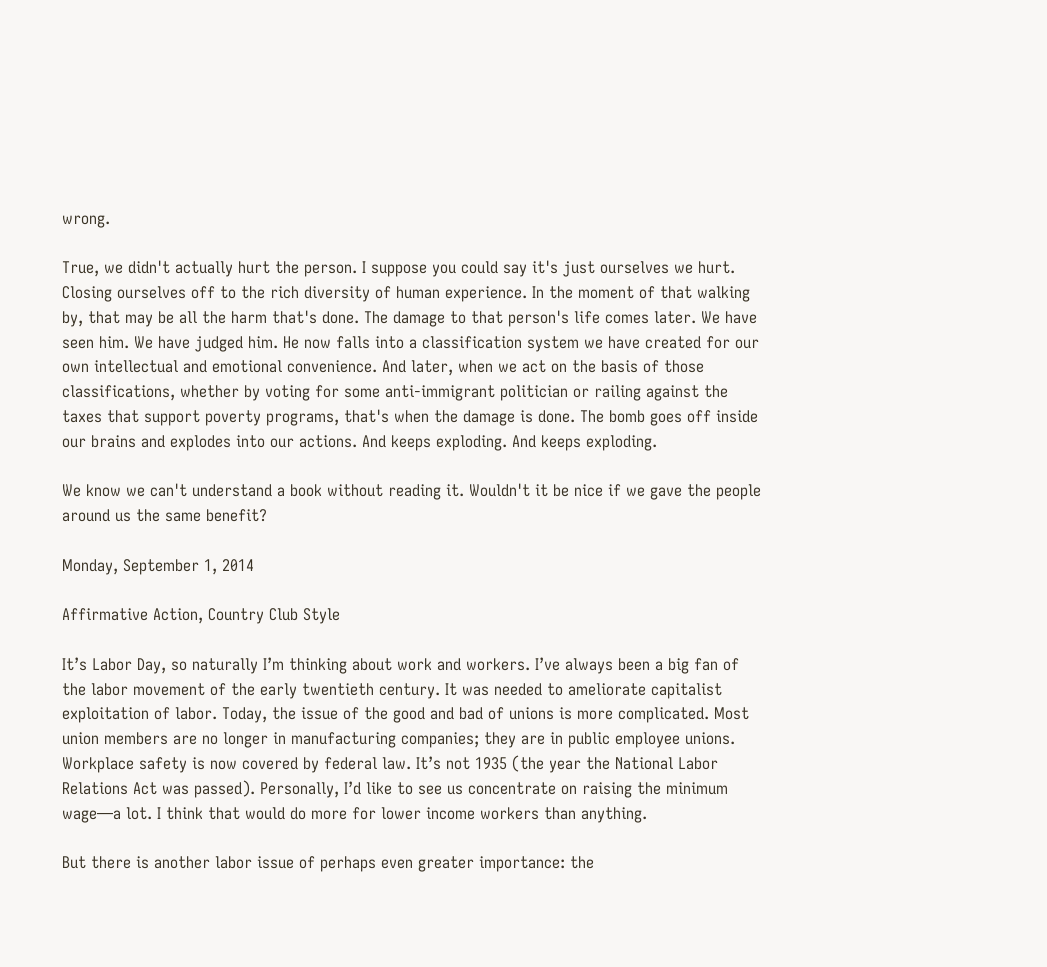wrong.

True, we didn't actually hurt the person. I suppose you could say it's just ourselves we hurt. Closing ourselves off to the rich diversity of human experience. In the moment of that walking by, that may be all the harm that's done. The damage to that person's life comes later. We have seen him. We have judged him. He now falls into a classification system we have created for our own intellectual and emotional convenience. And later, when we act on the basis of those classifications, whether by voting for some anti-immigrant politician or railing against the taxes that support poverty programs, that's when the damage is done. The bomb goes off inside our brains and explodes into our actions. And keeps exploding. And keeps exploding.

We know we can't understand a book without reading it. Wouldn't it be nice if we gave the people around us the same benefit?

Monday, September 1, 2014

Affirmative Action, Country Club Style

It’s Labor Day, so naturally I’m thinking about work and workers. I’ve always been a big fan of the labor movement of the early twentieth century. It was needed to ameliorate capitalist exploitation of labor. Today, the issue of the good and bad of unions is more complicated. Most union members are no longer in manufacturing companies; they are in public employee unions. Workplace safety is now covered by federal law. It’s not 1935 (the year the National Labor Relations Act was passed). Personally, I’d like to see us concentrate on raising the minimum wage—a lot. I think that would do more for lower income workers than anything.

But there is another labor issue of perhaps even greater importance: the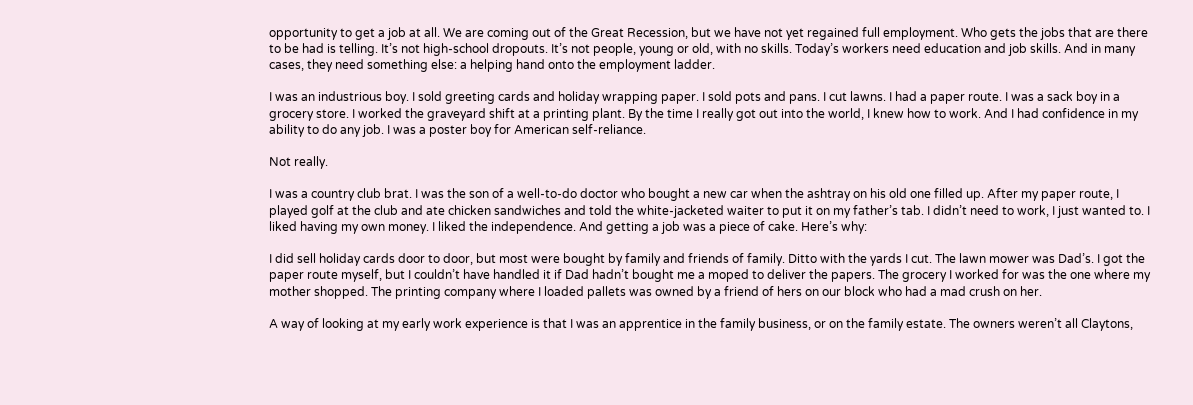opportunity to get a job at all. We are coming out of the Great Recession, but we have not yet regained full employment. Who gets the jobs that are there to be had is telling. It’s not high-school dropouts. It’s not people, young or old, with no skills. Today’s workers need education and job skills. And in many cases, they need something else: a helping hand onto the employment ladder.

I was an industrious boy. I sold greeting cards and holiday wrapping paper. I sold pots and pans. I cut lawns. I had a paper route. I was a sack boy in a grocery store. I worked the graveyard shift at a printing plant. By the time I really got out into the world, I knew how to work. And I had confidence in my ability to do any job. I was a poster boy for American self-reliance.

Not really.

I was a country club brat. I was the son of a well-to-do doctor who bought a new car when the ashtray on his old one filled up. After my paper route, I played golf at the club and ate chicken sandwiches and told the white-jacketed waiter to put it on my father’s tab. I didn’t need to work, I just wanted to. I liked having my own money. I liked the independence. And getting a job was a piece of cake. Here’s why:

I did sell holiday cards door to door, but most were bought by family and friends of family. Ditto with the yards I cut. The lawn mower was Dad’s. I got the paper route myself, but I couldn’t have handled it if Dad hadn’t bought me a moped to deliver the papers. The grocery I worked for was the one where my mother shopped. The printing company where I loaded pallets was owned by a friend of hers on our block who had a mad crush on her.

A way of looking at my early work experience is that I was an apprentice in the family business, or on the family estate. The owners weren’t all Claytons,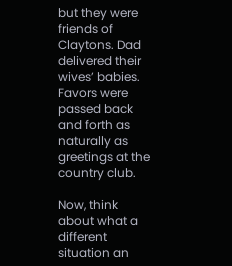but they were friends of Claytons. Dad delivered their wives’ babies. Favors were passed back and forth as naturally as greetings at the country club.

Now, think about what a different situation an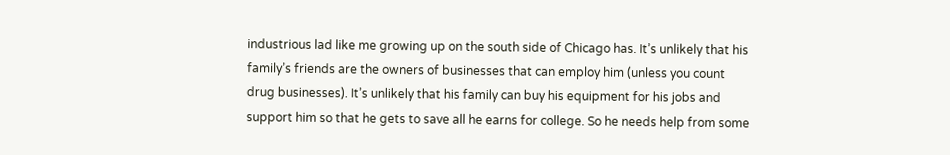industrious lad like me growing up on the south side of Chicago has. It’s unlikely that his family’s friends are the owners of businesses that can employ him (unless you count drug businesses). It’s unlikely that his family can buy his equipment for his jobs and support him so that he gets to save all he earns for college. So he needs help from some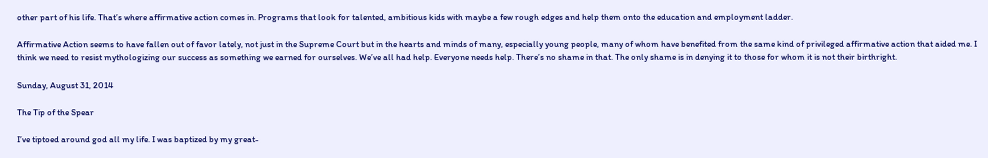other part of his life. That’s where affirmative action comes in. Programs that look for talented, ambitious kids with maybe a few rough edges and help them onto the education and employment ladder.

Affirmative Action seems to have fallen out of favor lately, not just in the Supreme Court but in the hearts and minds of many, especially young people, many of whom have benefited from the same kind of privileged affirmative action that aided me. I think we need to resist mythologizing our success as something we earned for ourselves. We’ve all had help. Everyone needs help. There’s no shame in that. The only shame is in denying it to those for whom it is not their birthright.

Sunday, August 31, 2014

The Tip of the Spear

I’ve tiptoed around god all my life. I was baptized by my great-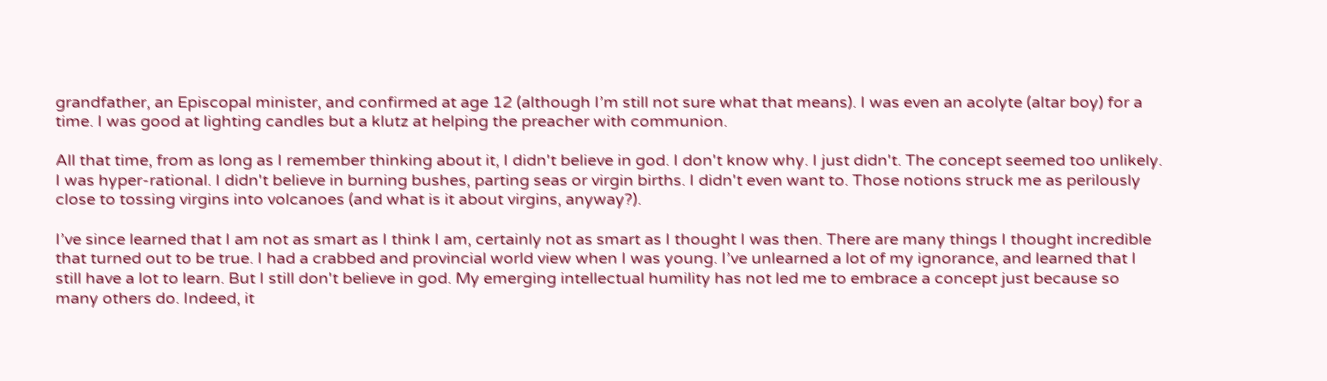grandfather, an Episcopal minister, and confirmed at age 12 (although I’m still not sure what that means). I was even an acolyte (altar boy) for a time. I was good at lighting candles but a klutz at helping the preacher with communion.

All that time, from as long as I remember thinking about it, I didn't believe in god. I don't know why. I just didn't. The concept seemed too unlikely. I was hyper-rational. I didn't believe in burning bushes, parting seas or virgin births. I didn't even want to. Those notions struck me as perilously close to tossing virgins into volcanoes (and what is it about virgins, anyway?).

I’ve since learned that I am not as smart as I think I am, certainly not as smart as I thought I was then. There are many things I thought incredible that turned out to be true. I had a crabbed and provincial world view when I was young. I’ve unlearned a lot of my ignorance, and learned that I still have a lot to learn. But I still don't believe in god. My emerging intellectual humility has not led me to embrace a concept just because so many others do. Indeed, it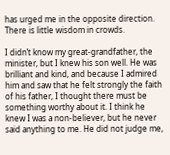has urged me in the opposite direction. There is little wisdom in crowds.

I didn’t know my great-grandfather, the minister, but I knew his son well. He was brilliant and kind, and because I admired him and saw that he felt strongly the faith of his father, I thought there must be something worthy about it. I think he knew I was a non-believer, but he never said anything to me. He did not judge me,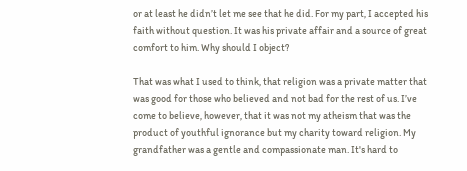or at least he didn’t let me see that he did. For my part, I accepted his faith without question. It was his private affair and a source of great comfort to him. Why should I object?

That was what I used to think, that religion was a private matter that was good for those who believed and not bad for the rest of us. I’ve come to believe, however, that it was not my atheism that was the product of youthful ignorance but my charity toward religion. My grandfather was a gentle and compassionate man. It's hard to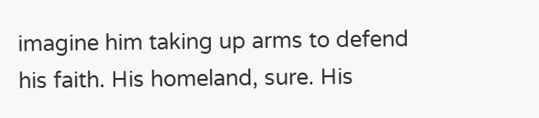imagine him taking up arms to defend his faith. His homeland, sure. His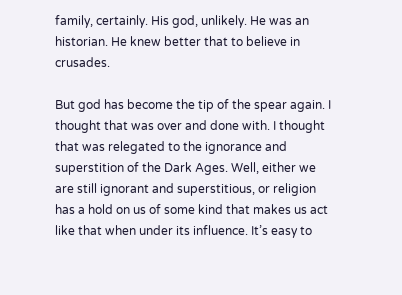family, certainly. His god, unlikely. He was an historian. He knew better that to believe in crusades.

But god has become the tip of the spear again. I thought that was over and done with. I thought that was relegated to the ignorance and superstition of the Dark Ages. Well, either we are still ignorant and superstitious, or religion has a hold on us of some kind that makes us act like that when under its influence. It’s easy to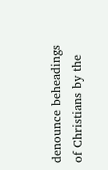denounce beheadings of Christians by the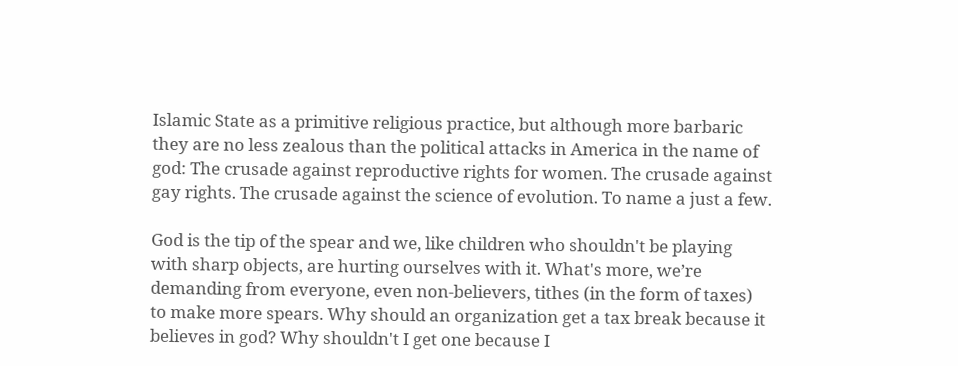Islamic State as a primitive religious practice, but although more barbaric they are no less zealous than the political attacks in America in the name of god: The crusade against reproductive rights for women. The crusade against gay rights. The crusade against the science of evolution. To name a just a few.

God is the tip of the spear and we, like children who shouldn't be playing with sharp objects, are hurting ourselves with it. What's more, we’re demanding from everyone, even non-believers, tithes (in the form of taxes) to make more spears. Why should an organization get a tax break because it believes in god? Why shouldn't I get one because I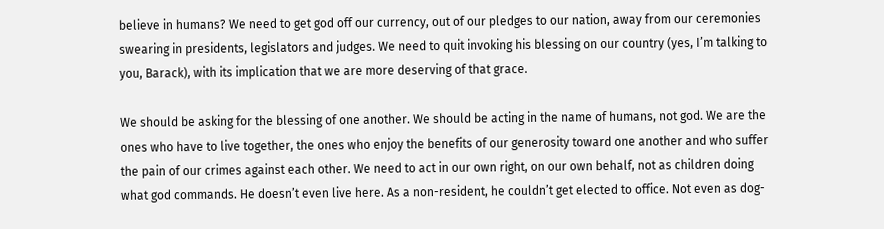believe in humans? We need to get god off our currency, out of our pledges to our nation, away from our ceremonies swearing in presidents, legislators and judges. We need to quit invoking his blessing on our country (yes, I’m talking to you, Barack), with its implication that we are more deserving of that grace.

We should be asking for the blessing of one another. We should be acting in the name of humans, not god. We are the ones who have to live together, the ones who enjoy the benefits of our generosity toward one another and who suffer the pain of our crimes against each other. We need to act in our own right, on our own behalf, not as children doing what god commands. He doesn’t even live here. As a non-resident, he couldn’t get elected to office. Not even as dog-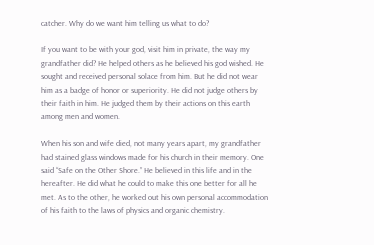catcher. Why do we want him telling us what to do?

If you want to be with your god, visit him in private, the way my grandfather did? He helped others as he believed his god wished. He sought and received personal solace from him. But he did not wear him as a badge of honor or superiority. He did not judge others by their faith in him. He judged them by their actions on this earth among men and women.

When his son and wife died, not many years apart, my grandfather had stained glass windows made for his church in their memory. One said “Safe on the Other Shore.” He believed in this life and in the hereafter. He did what he could to make this one better for all he met. As to the other, he worked out his own personal accommodation of his faith to the laws of physics and organic chemistry.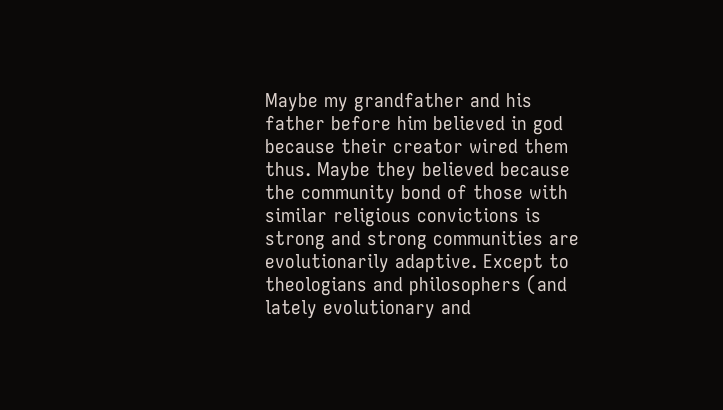Maybe my grandfather and his father before him believed in god because their creator wired them thus. Maybe they believed because the community bond of those with similar religious convictions is strong and strong communities are evolutionarily adaptive. Except to theologians and philosophers (and lately evolutionary and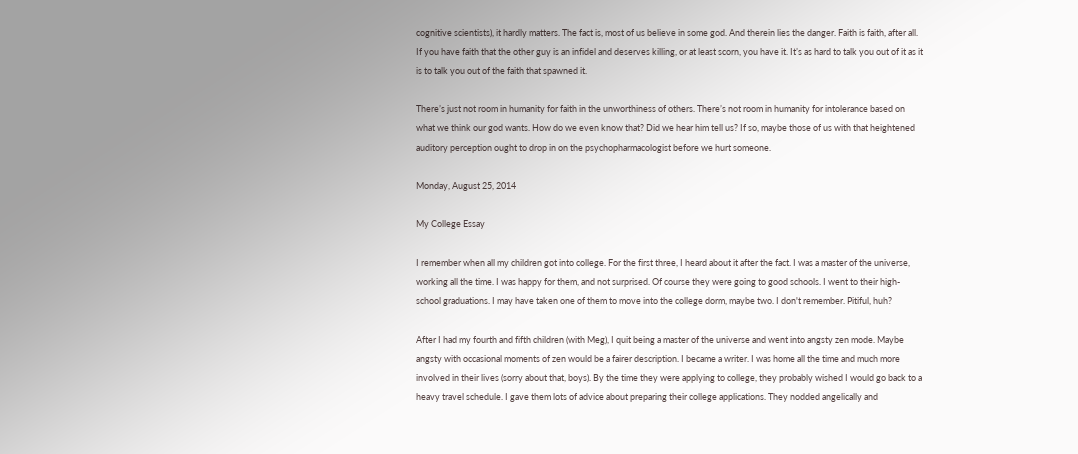cognitive scientists), it hardly matters. The fact is, most of us believe in some god. And therein lies the danger. Faith is faith, after all. If you have faith that the other guy is an infidel and deserves killing, or at least scorn, you have it. It’s as hard to talk you out of it as it is to talk you out of the faith that spawned it.

There’s just not room in humanity for faith in the unworthiness of others. There’s not room in humanity for intolerance based on what we think our god wants. How do we even know that? Did we hear him tell us? If so, maybe those of us with that heightened auditory perception ought to drop in on the psychopharmacologist before we hurt someone.

Monday, August 25, 2014

My College Essay

I remember when all my children got into college. For the first three, I heard about it after the fact. I was a master of the universe, working all the time. I was happy for them, and not surprised. Of course they were going to good schools. I went to their high-school graduations. I may have taken one of them to move into the college dorm, maybe two. I don't remember. Pitiful, huh?

After I had my fourth and fifth children (with Meg), I quit being a master of the universe and went into angsty zen mode. Maybe angsty with occasional moments of zen would be a fairer description. I became a writer. I was home all the time and much more involved in their lives (sorry about that, boys). By the time they were applying to college, they probably wished I would go back to a heavy travel schedule. I gave them lots of advice about preparing their college applications. They nodded angelically and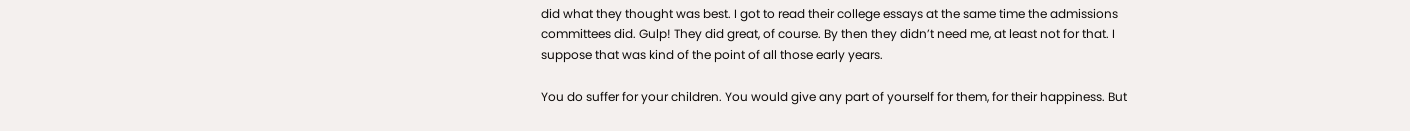did what they thought was best. I got to read their college essays at the same time the admissions committees did. Gulp! They did great, of course. By then they didn’t need me, at least not for that. I suppose that was kind of the point of all those early years.

You do suffer for your children. You would give any part of yourself for them, for their happiness. But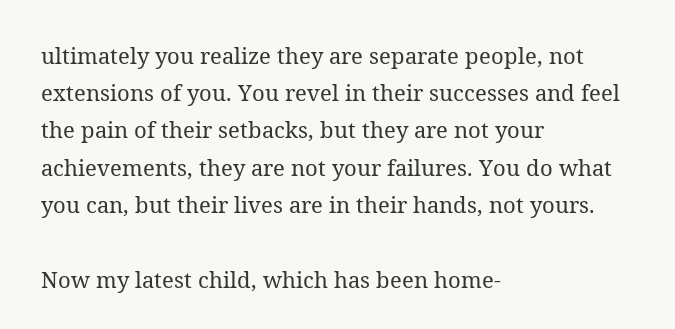ultimately you realize they are separate people, not extensions of you. You revel in their successes and feel the pain of their setbacks, but they are not your achievements, they are not your failures. You do what you can, but their lives are in their hands, not yours.

Now my latest child, which has been home-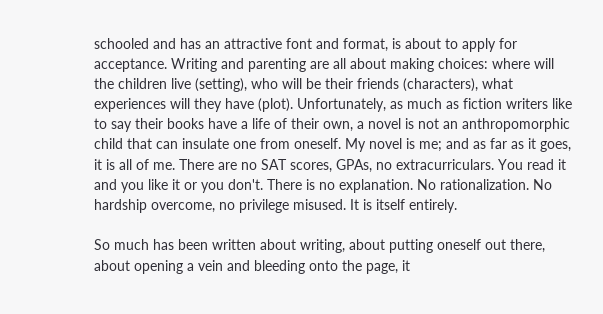schooled and has an attractive font and format, is about to apply for acceptance. Writing and parenting are all about making choices: where will the children live (setting), who will be their friends (characters), what experiences will they have (plot). Unfortunately, as much as fiction writers like to say their books have a life of their own, a novel is not an anthropomorphic child that can insulate one from oneself. My novel is me; and as far as it goes, it is all of me. There are no SAT scores, GPAs, no extracurriculars. You read it and you like it or you don't. There is no explanation. No rationalization. No hardship overcome, no privilege misused. It is itself entirely.

So much has been written about writing, about putting oneself out there, about opening a vein and bleeding onto the page, it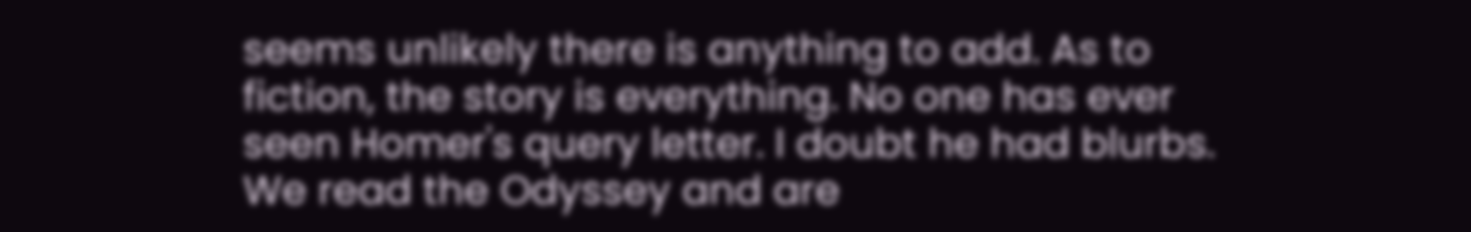seems unlikely there is anything to add. As to fiction, the story is everything. No one has ever seen Homer's query letter. I doubt he had blurbs. We read the Odyssey and are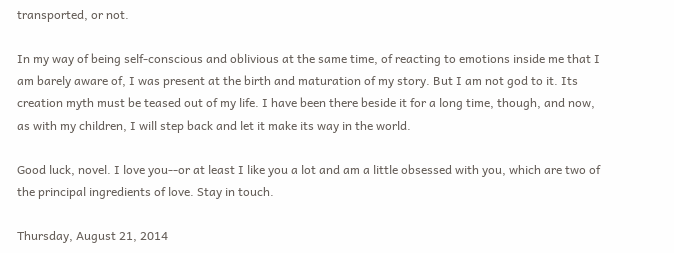transported, or not.

In my way of being self-conscious and oblivious at the same time, of reacting to emotions inside me that I am barely aware of, I was present at the birth and maturation of my story. But I am not god to it. Its creation myth must be teased out of my life. I have been there beside it for a long time, though, and now, as with my children, I will step back and let it make its way in the world.

Good luck, novel. I love you--or at least I like you a lot and am a little obsessed with you, which are two of the principal ingredients of love. Stay in touch.

Thursday, August 21, 2014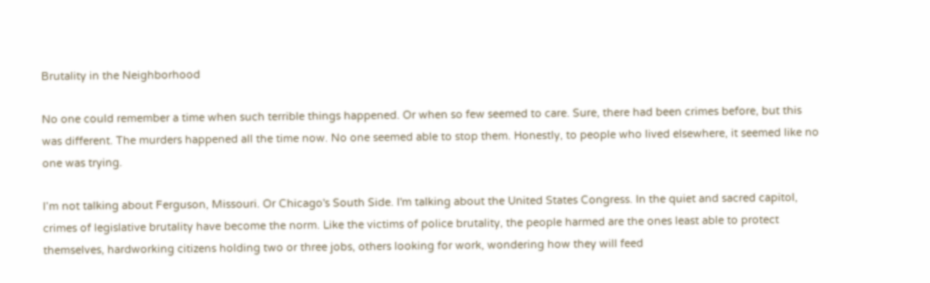Brutality in the Neighborhood

No one could remember a time when such terrible things happened. Or when so few seemed to care. Sure, there had been crimes before, but this was different. The murders happened all the time now. No one seemed able to stop them. Honestly, to people who lived elsewhere, it seemed like no one was trying.

I’m not talking about Ferguson, Missouri. Or Chicago's South Side. I'm talking about the United States Congress. In the quiet and sacred capitol, crimes of legislative brutality have become the norm. Like the victims of police brutality, the people harmed are the ones least able to protect themselves, hardworking citizens holding two or three jobs, others looking for work, wondering how they will feed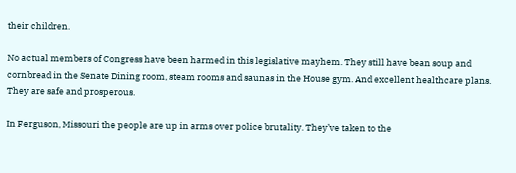their children.

No actual members of Congress have been harmed in this legislative mayhem. They still have bean soup and cornbread in the Senate Dining room, steam rooms and saunas in the House gym. And excellent healthcare plans. They are safe and prosperous.

In Ferguson, Missouri the people are up in arms over police brutality. They’ve taken to the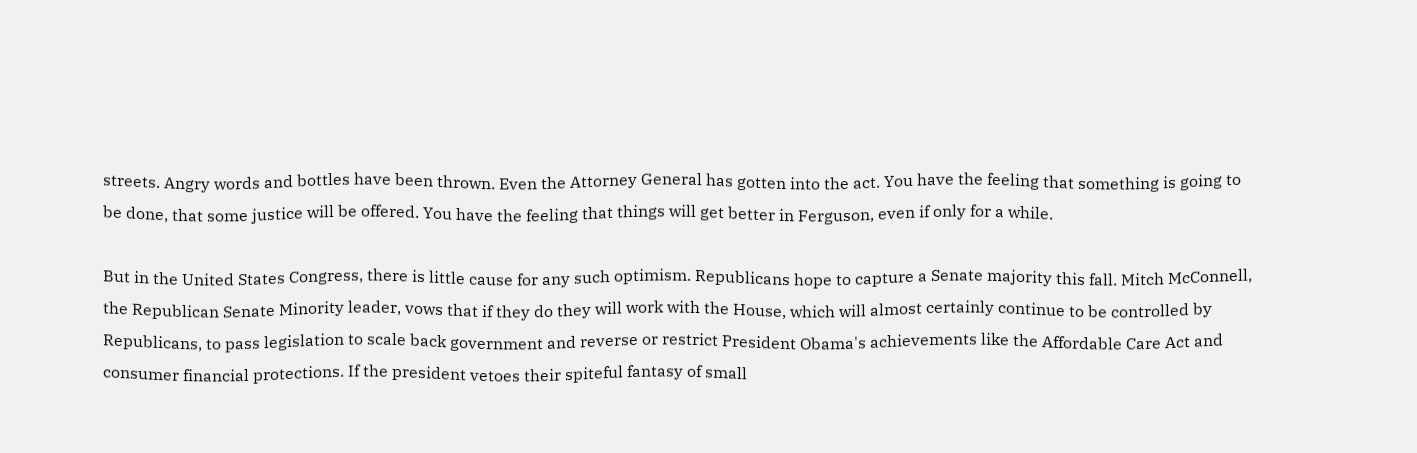streets. Angry words and bottles have been thrown. Even the Attorney General has gotten into the act. You have the feeling that something is going to be done, that some justice will be offered. You have the feeling that things will get better in Ferguson, even if only for a while.

But in the United States Congress, there is little cause for any such optimism. Republicans hope to capture a Senate majority this fall. Mitch McConnell, the Republican Senate Minority leader, vows that if they do they will work with the House, which will almost certainly continue to be controlled by Republicans, to pass legislation to scale back government and reverse or restrict President Obama's achievements like the Affordable Care Act and consumer financial protections. If the president vetoes their spiteful fantasy of small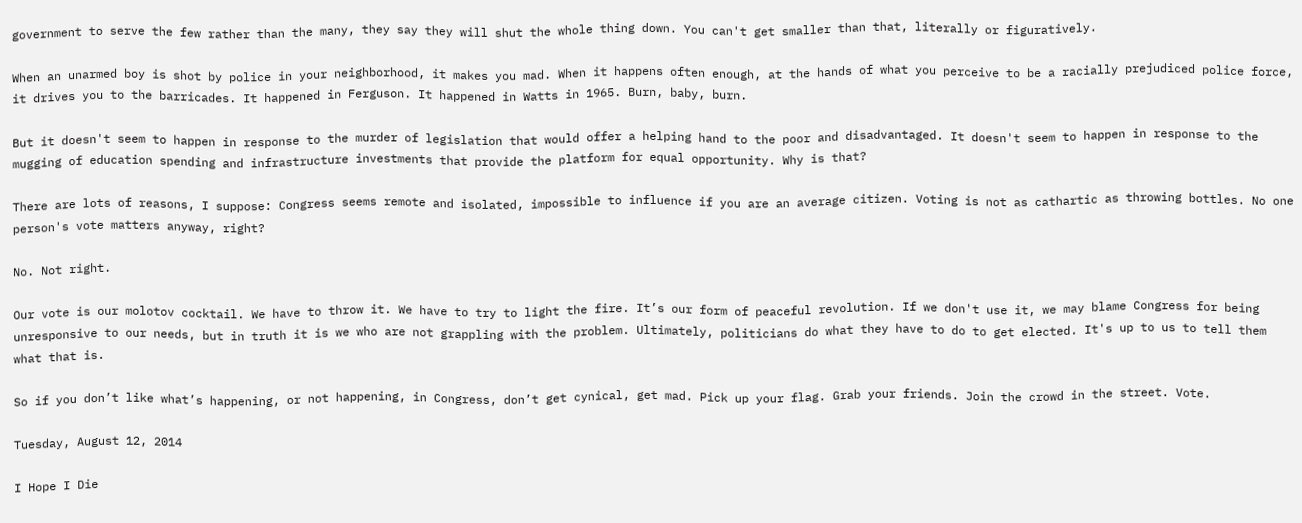government to serve the few rather than the many, they say they will shut the whole thing down. You can't get smaller than that, literally or figuratively.

When an unarmed boy is shot by police in your neighborhood, it makes you mad. When it happens often enough, at the hands of what you perceive to be a racially prejudiced police force, it drives you to the barricades. It happened in Ferguson. It happened in Watts in 1965. Burn, baby, burn.

But it doesn't seem to happen in response to the murder of legislation that would offer a helping hand to the poor and disadvantaged. It doesn't seem to happen in response to the mugging of education spending and infrastructure investments that provide the platform for equal opportunity. Why is that?

There are lots of reasons, I suppose: Congress seems remote and isolated, impossible to influence if you are an average citizen. Voting is not as cathartic as throwing bottles. No one person's vote matters anyway, right?

No. Not right.

Our vote is our molotov cocktail. We have to throw it. We have to try to light the fire. It’s our form of peaceful revolution. If we don't use it, we may blame Congress for being unresponsive to our needs, but in truth it is we who are not grappling with the problem. Ultimately, politicians do what they have to do to get elected. It's up to us to tell them what that is.

So if you don’t like what’s happening, or not happening, in Congress, don’t get cynical, get mad. Pick up your flag. Grab your friends. Join the crowd in the street. Vote.

Tuesday, August 12, 2014

I Hope I Die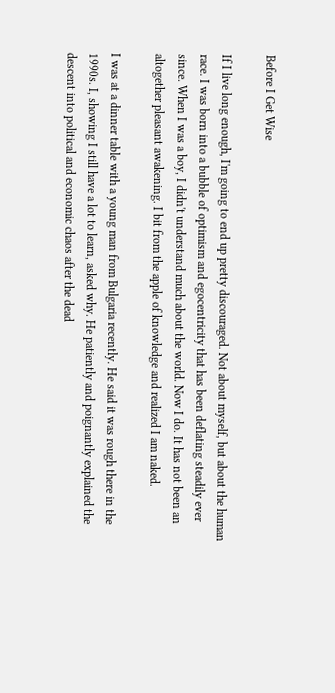Before I Get Wise

If I live long enough, I'm going to end up pretty discouraged. Not about myself, but about the human race. I was born into a bubble of optimism and egocentricity that has been deflating steadily ever since. When I was a boy, I didn't understand much about the world. Now I do. It has not been an altogether pleasant awakening. I bit from the apple of knowledge and realized I am naked.

I was at a dinner table with a young man from Bulgaria recently. He said it was rough there in the 1990s. I, showing I still have a lot to learn, asked why. He patiently and poignantly explained the descent into political and economic chaos after the dead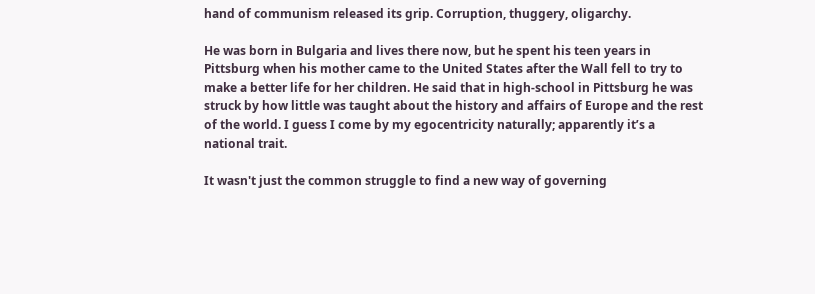hand of communism released its grip. Corruption, thuggery, oligarchy.

He was born in Bulgaria and lives there now, but he spent his teen years in Pittsburg when his mother came to the United States after the Wall fell to try to make a better life for her children. He said that in high-school in Pittsburg he was struck by how little was taught about the history and affairs of Europe and the rest of the world. I guess I come by my egocentricity naturally; apparently it’s a national trait.

It wasn't just the common struggle to find a new way of governing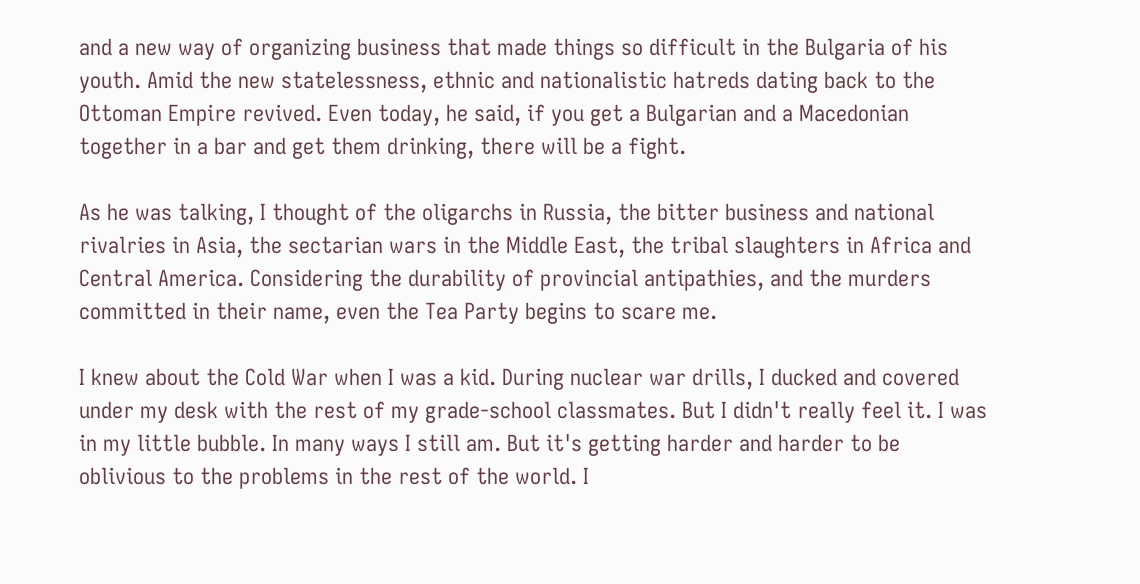and a new way of organizing business that made things so difficult in the Bulgaria of his youth. Amid the new statelessness, ethnic and nationalistic hatreds dating back to the Ottoman Empire revived. Even today, he said, if you get a Bulgarian and a Macedonian together in a bar and get them drinking, there will be a fight.

As he was talking, I thought of the oligarchs in Russia, the bitter business and national rivalries in Asia, the sectarian wars in the Middle East, the tribal slaughters in Africa and Central America. Considering the durability of provincial antipathies, and the murders committed in their name, even the Tea Party begins to scare me.

I knew about the Cold War when I was a kid. During nuclear war drills, I ducked and covered under my desk with the rest of my grade-school classmates. But I didn't really feel it. I was in my little bubble. In many ways I still am. But it's getting harder and harder to be oblivious to the problems in the rest of the world. I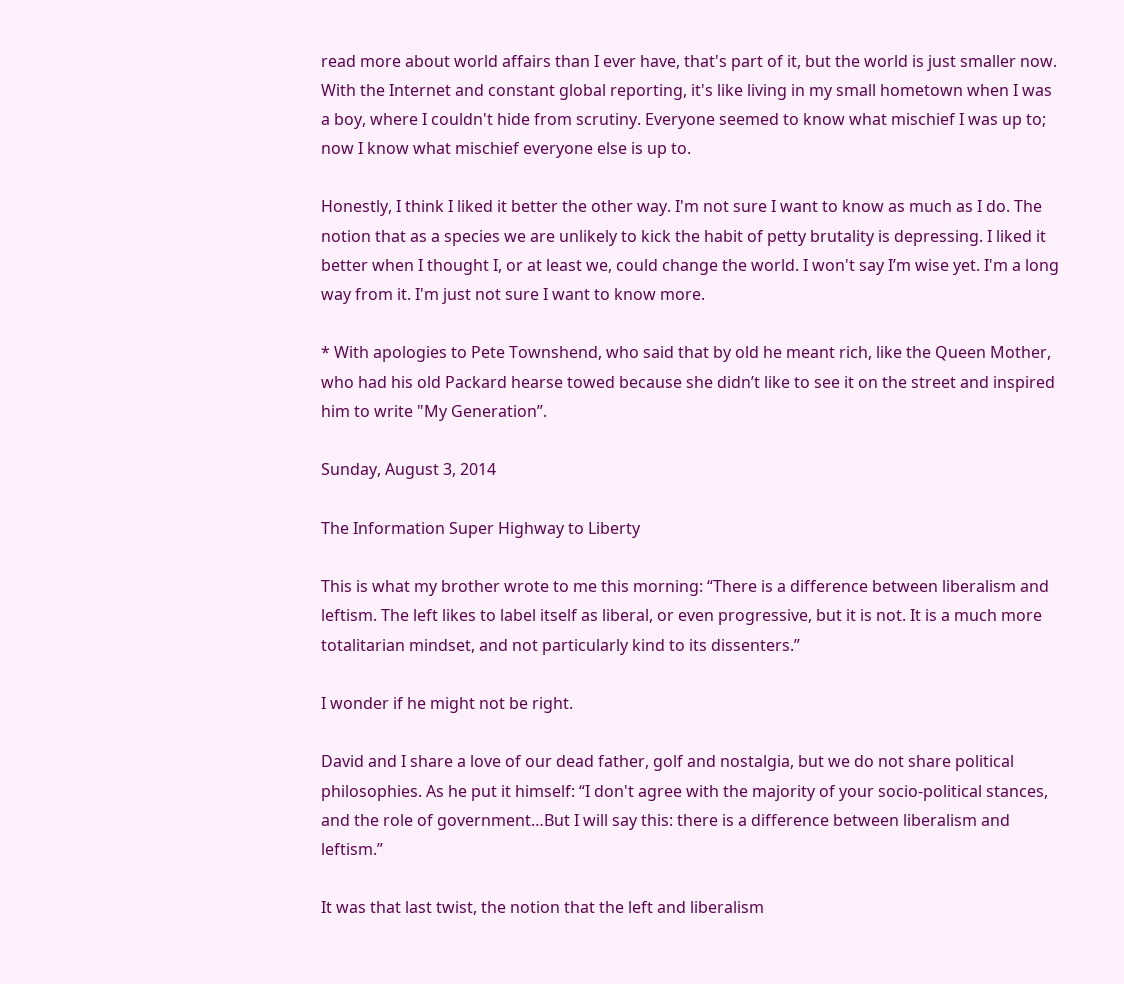read more about world affairs than I ever have, that's part of it, but the world is just smaller now. With the Internet and constant global reporting, it's like living in my small hometown when I was a boy, where I couldn't hide from scrutiny. Everyone seemed to know what mischief I was up to; now I know what mischief everyone else is up to.

Honestly, I think I liked it better the other way. I'm not sure I want to know as much as I do. The notion that as a species we are unlikely to kick the habit of petty brutality is depressing. I liked it better when I thought I, or at least we, could change the world. I won't say I’m wise yet. I'm a long way from it. I'm just not sure I want to know more.

* With apologies to Pete Townshend, who said that by old he meant rich, like the Queen Mother, who had his old Packard hearse towed because she didn’t like to see it on the street and inspired him to write "My Generation”.

Sunday, August 3, 2014

The Information Super Highway to Liberty

This is what my brother wrote to me this morning: “There is a difference between liberalism and leftism. The left likes to label itself as liberal, or even progressive, but it is not. It is a much more totalitarian mindset, and not particularly kind to its dissenters.”

I wonder if he might not be right.

David and I share a love of our dead father, golf and nostalgia, but we do not share political philosophies. As he put it himself: “I don't agree with the majority of your socio-political stances, and the role of government…But I will say this: there is a difference between liberalism and leftism.”

It was that last twist, the notion that the left and liberalism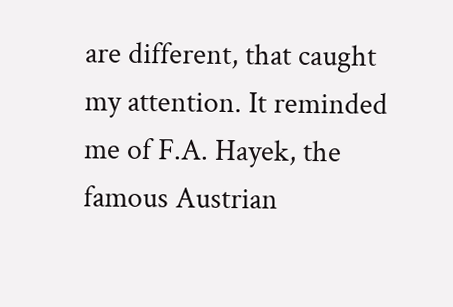are different, that caught my attention. It reminded me of F.A. Hayek, the famous Austrian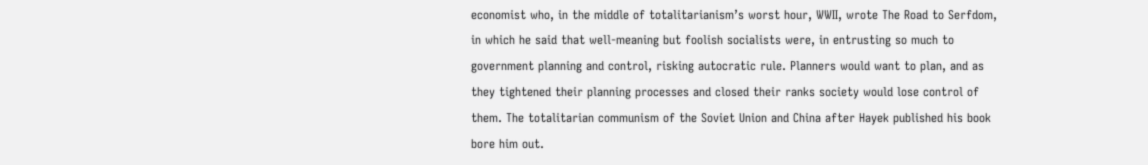economist who, in the middle of totalitarianism’s worst hour, WWII, wrote The Road to Serfdom, in which he said that well-meaning but foolish socialists were, in entrusting so much to government planning and control, risking autocratic rule. Planners would want to plan, and as they tightened their planning processes and closed their ranks society would lose control of them. The totalitarian communism of the Soviet Union and China after Hayek published his book bore him out.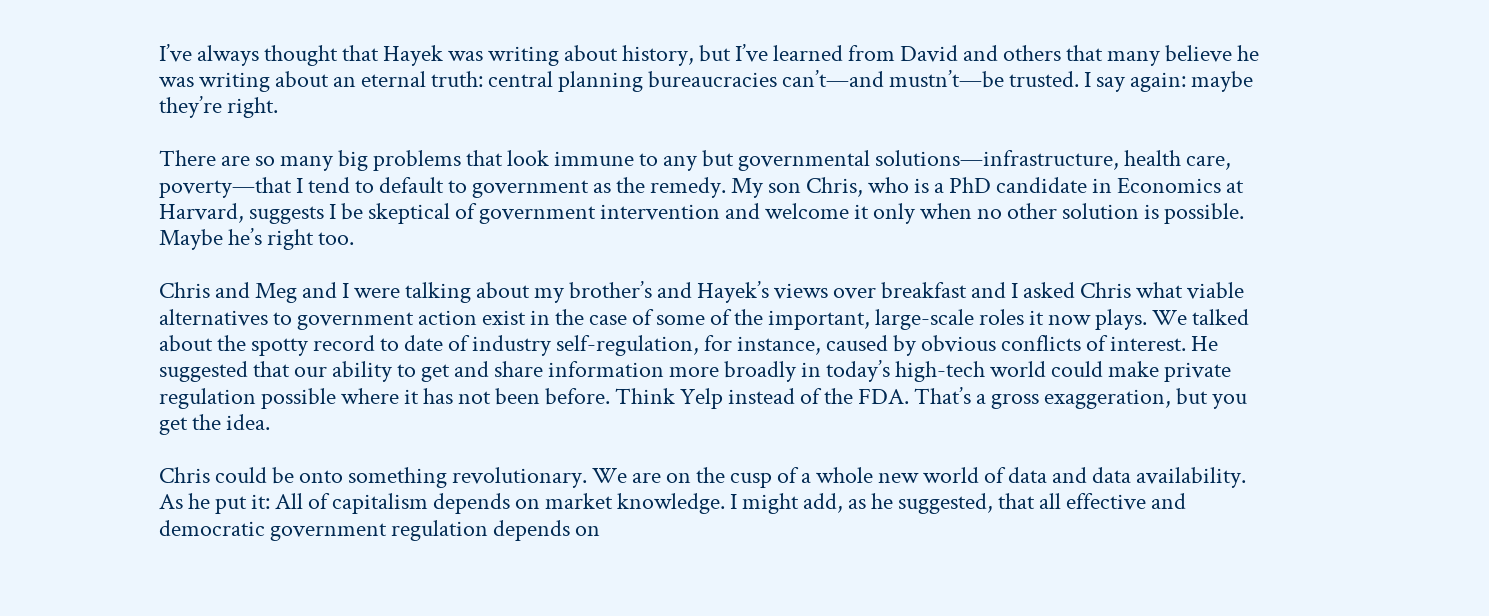I’ve always thought that Hayek was writing about history, but I’ve learned from David and others that many believe he was writing about an eternal truth: central planning bureaucracies can’t—and mustn’t—be trusted. I say again: maybe they’re right.

There are so many big problems that look immune to any but governmental solutions—infrastructure, health care, poverty—that I tend to default to government as the remedy. My son Chris, who is a PhD candidate in Economics at Harvard, suggests I be skeptical of government intervention and welcome it only when no other solution is possible. Maybe he’s right too.

Chris and Meg and I were talking about my brother’s and Hayek’s views over breakfast and I asked Chris what viable alternatives to government action exist in the case of some of the important, large-scale roles it now plays. We talked about the spotty record to date of industry self-regulation, for instance, caused by obvious conflicts of interest. He suggested that our ability to get and share information more broadly in today’s high-tech world could make private regulation possible where it has not been before. Think Yelp instead of the FDA. That’s a gross exaggeration, but you get the idea.

Chris could be onto something revolutionary. We are on the cusp of a whole new world of data and data availability. As he put it: All of capitalism depends on market knowledge. I might add, as he suggested, that all effective and democratic government regulation depends on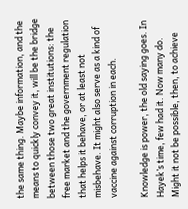the same thing. Maybe information, and the means to quickly convey it, will be the bridge between those two great institutions: the free market and the government regulation that helps it behave, or at least not misbehave. It might also serve as a kind of vaccine against corruption in each.

Knowledge is power, the old saying goes. In Hayek’s time, few had it. Now many do. Might it not be possible, then, to achieve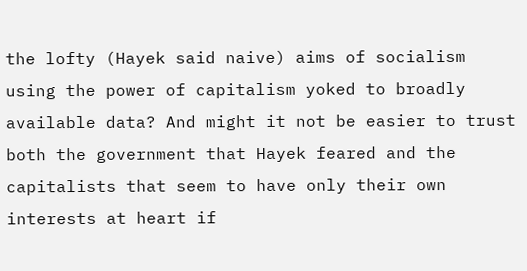the lofty (Hayek said naive) aims of socialism using the power of capitalism yoked to broadly available data? And might it not be easier to trust both the government that Hayek feared and the capitalists that seem to have only their own interests at heart if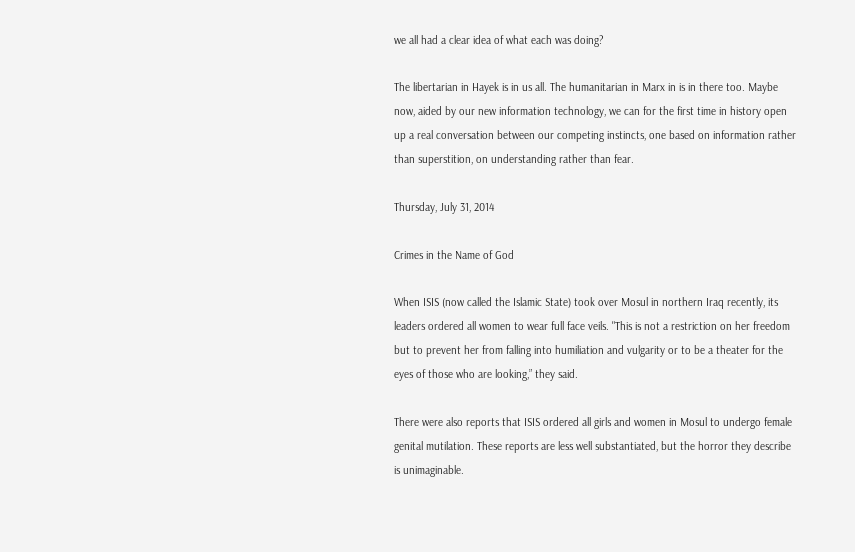we all had a clear idea of what each was doing?

The libertarian in Hayek is in us all. The humanitarian in Marx in is in there too. Maybe now, aided by our new information technology, we can for the first time in history open up a real conversation between our competing instincts, one based on information rather than superstition, on understanding rather than fear.

Thursday, July 31, 2014

Crimes in the Name of God

When ISIS (now called the Islamic State) took over Mosul in northern Iraq recently, its leaders ordered all women to wear full face veils. "This is not a restriction on her freedom but to prevent her from falling into humiliation and vulgarity or to be a theater for the eyes of those who are looking,” they said.

There were also reports that ISIS ordered all girls and women in Mosul to undergo female genital mutilation. These reports are less well substantiated, but the horror they describe is unimaginable.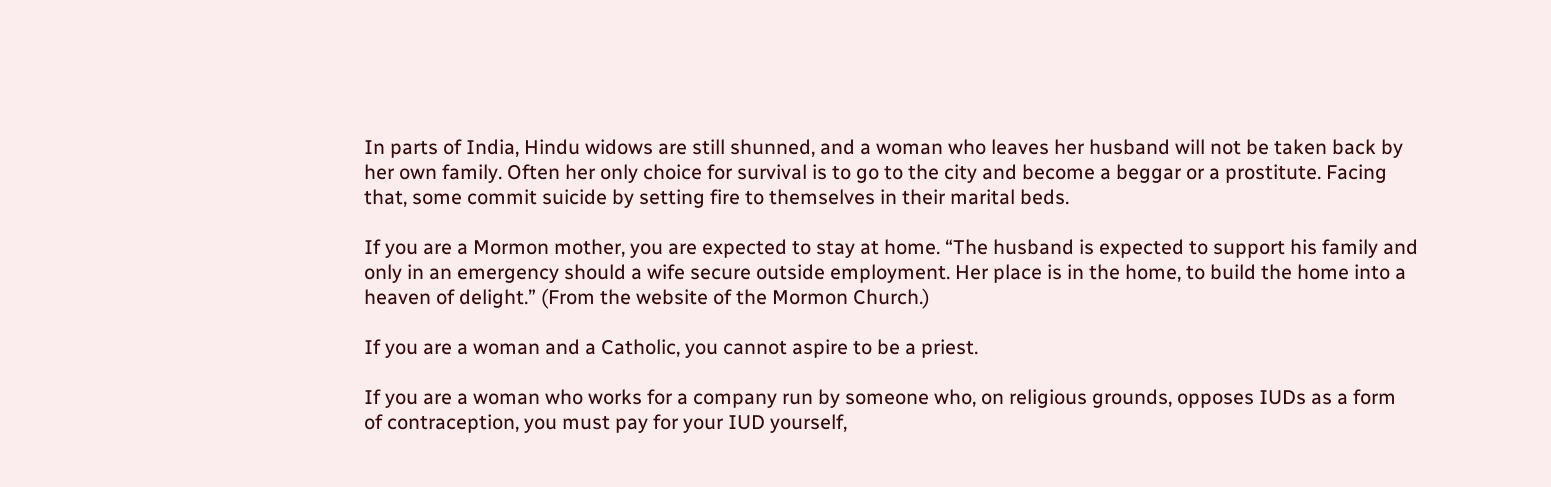In parts of India, Hindu widows are still shunned, and a woman who leaves her husband will not be taken back by her own family. Often her only choice for survival is to go to the city and become a beggar or a prostitute. Facing that, some commit suicide by setting fire to themselves in their marital beds.

If you are a Mormon mother, you are expected to stay at home. “The husband is expected to support his family and only in an emergency should a wife secure outside employment. Her place is in the home, to build the home into a heaven of delight.” (From the website of the Mormon Church.)

If you are a woman and a Catholic, you cannot aspire to be a priest.

If you are a woman who works for a company run by someone who, on religious grounds, opposes IUDs as a form of contraception, you must pay for your IUD yourself,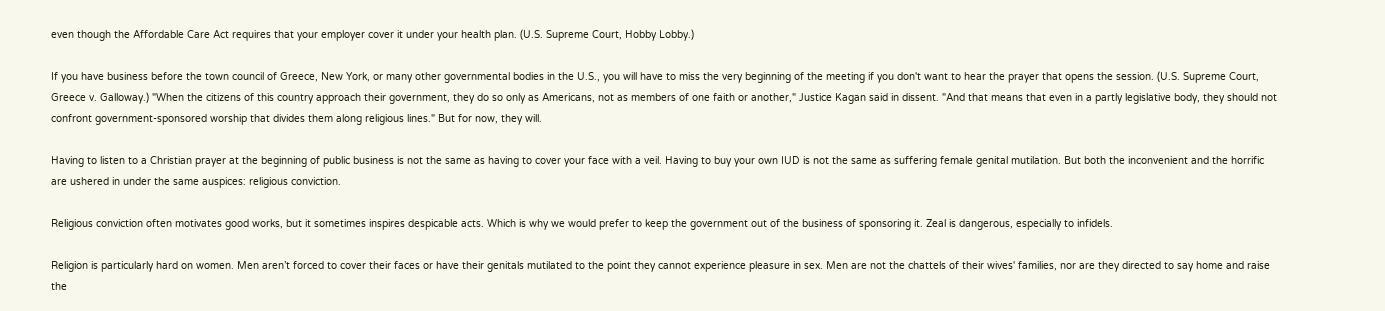even though the Affordable Care Act requires that your employer cover it under your health plan. (U.S. Supreme Court, Hobby Lobby.)

If you have business before the town council of Greece, New York, or many other governmental bodies in the U.S., you will have to miss the very beginning of the meeting if you don't want to hear the prayer that opens the session. (U.S. Supreme Court, Greece v. Galloway.) "When the citizens of this country approach their government, they do so only as Americans, not as members of one faith or another," Justice Kagan said in dissent. "And that means that even in a partly legislative body, they should not confront government-sponsored worship that divides them along religious lines." But for now, they will.

Having to listen to a Christian prayer at the beginning of public business is not the same as having to cover your face with a veil. Having to buy your own IUD is not the same as suffering female genital mutilation. But both the inconvenient and the horrific are ushered in under the same auspices: religious conviction.

Religious conviction often motivates good works, but it sometimes inspires despicable acts. Which is why we would prefer to keep the government out of the business of sponsoring it. Zeal is dangerous, especially to infidels.

Religion is particularly hard on women. Men aren’t forced to cover their faces or have their genitals mutilated to the point they cannot experience pleasure in sex. Men are not the chattels of their wives' families, nor are they directed to say home and raise the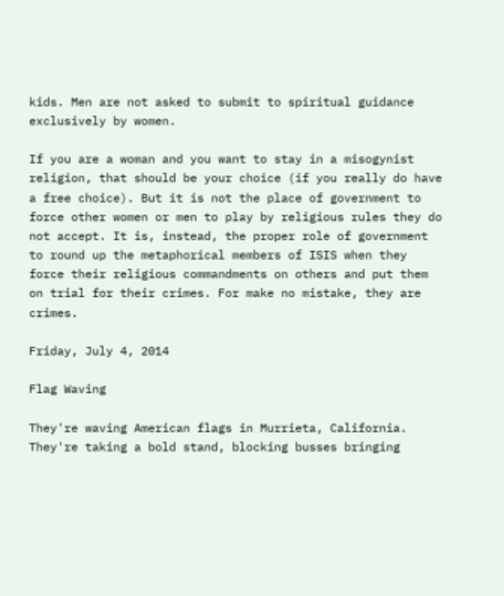kids. Men are not asked to submit to spiritual guidance exclusively by women.

If you are a woman and you want to stay in a misogynist religion, that should be your choice (if you really do have a free choice). But it is not the place of government to force other women or men to play by religious rules they do not accept. It is, instead, the proper role of government to round up the metaphorical members of ISIS when they force their religious commandments on others and put them on trial for their crimes. For make no mistake, they are crimes.

Friday, July 4, 2014

Flag Waving

They're waving American flags in Murrieta, California. They're taking a bold stand, blocking busses bringing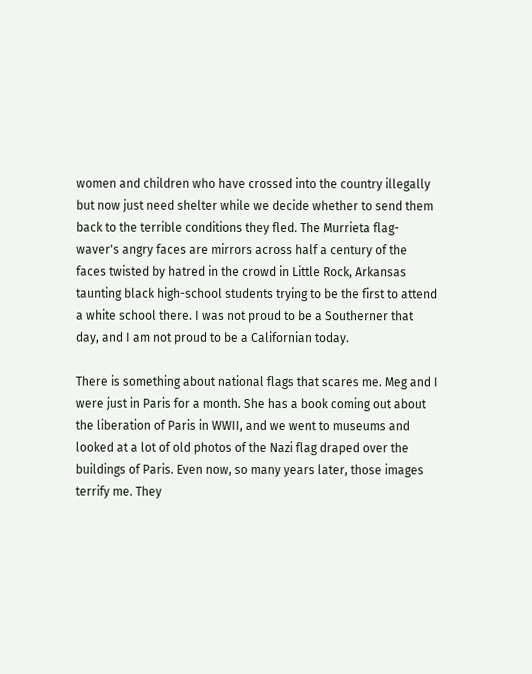women and children who have crossed into the country illegally but now just need shelter while we decide whether to send them back to the terrible conditions they fled. The Murrieta flag-waver's angry faces are mirrors across half a century of the faces twisted by hatred in the crowd in Little Rock, Arkansas taunting black high-school students trying to be the first to attend a white school there. I was not proud to be a Southerner that day, and I am not proud to be a Californian today.

There is something about national flags that scares me. Meg and I were just in Paris for a month. She has a book coming out about the liberation of Paris in WWII, and we went to museums and looked at a lot of old photos of the Nazi flag draped over the buildings of Paris. Even now, so many years later, those images terrify me. They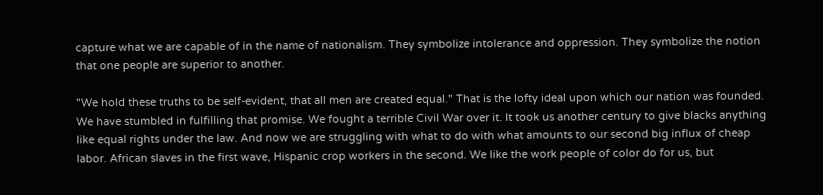capture what we are capable of in the name of nationalism. They symbolize intolerance and oppression. They symbolize the notion that one people are superior to another.

"We hold these truths to be self-evident, that all men are created equal." That is the lofty ideal upon which our nation was founded. We have stumbled in fulfilling that promise. We fought a terrible Civil War over it. It took us another century to give blacks anything like equal rights under the law. And now we are struggling with what to do with what amounts to our second big influx of cheap labor. African slaves in the first wave, Hispanic crop workers in the second. We like the work people of color do for us, but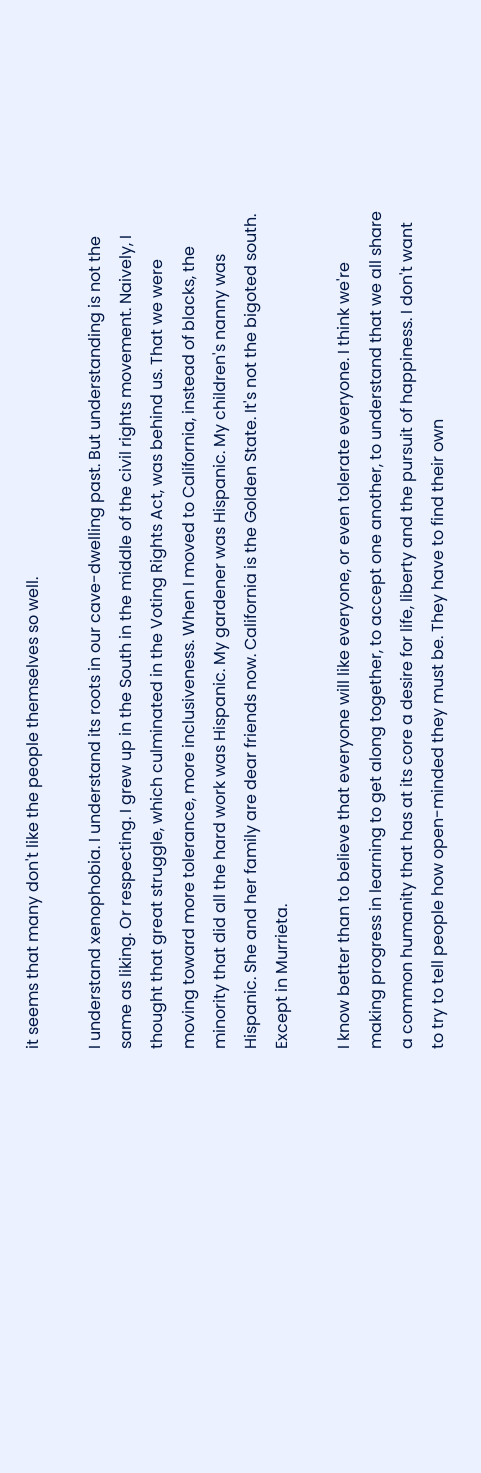it seems that many don't like the people themselves so well.

I understand xenophobia. I understand its roots in our cave-dwelling past. But understanding is not the same as liking. Or respecting. I grew up in the South in the middle of the civil rights movement. Naively, I thought that great struggle, which culminated in the Voting Rights Act, was behind us. That we were moving toward more tolerance, more inclusiveness. When I moved to California, instead of blacks, the minority that did all the hard work was Hispanic. My gardener was Hispanic. My children's nanny was Hispanic. She and her family are dear friends now. California is the Golden State. It's not the bigoted south. Except in Murrieta.

I know better than to believe that everyone will like everyone, or even tolerate everyone. I think we're making progress in learning to get along together, to accept one another, to understand that we all share a common humanity that has at its core a desire for life, liberty and the pursuit of happiness. I don't want to try to tell people how open-minded they must be. They have to find their own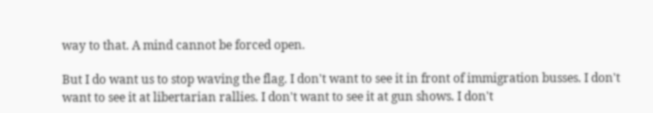way to that. A mind cannot be forced open.

But I do want us to stop waving the flag. I don't want to see it in front of immigration busses. I don't want to see it at libertarian rallies. I don't want to see it at gun shows. I don't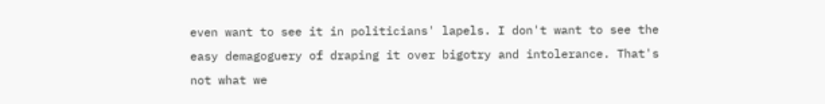even want to see it in politicians' lapels. I don't want to see the easy demagoguery of draping it over bigotry and intolerance. That's not what we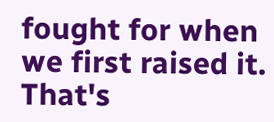fought for when we first raised it. That's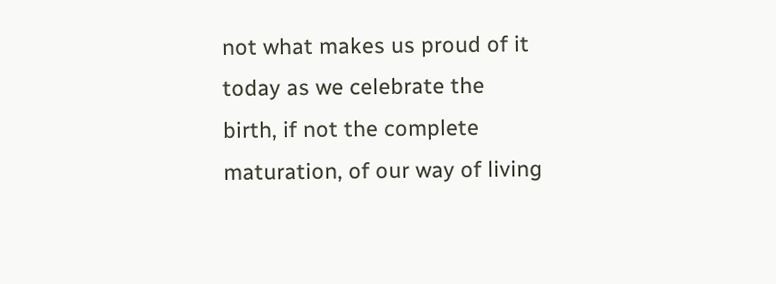not what makes us proud of it today as we celebrate the birth, if not the complete maturation, of our way of living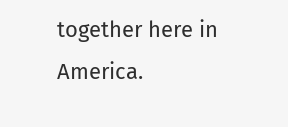together here in America.